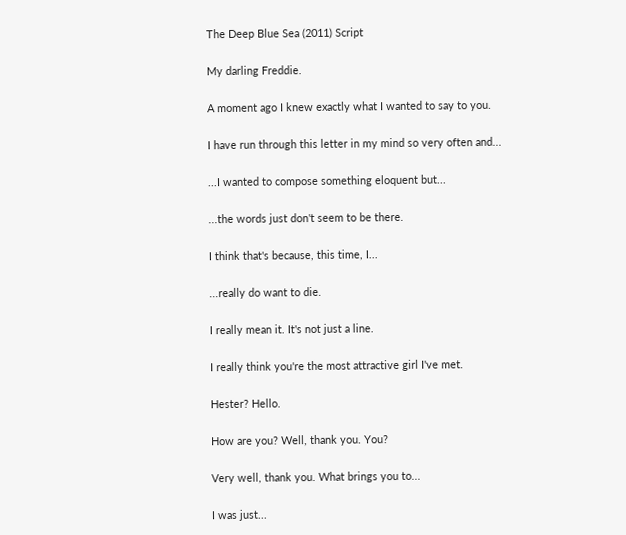The Deep Blue Sea (2011) Script

My darling Freddie.

A moment ago I knew exactly what I wanted to say to you.

I have run through this letter in my mind so very often and...

...I wanted to compose something eloquent but...

...the words just don't seem to be there.

I think that's because, this time, I...

...really do want to die.

I really mean it. It's not just a line.

I really think you're the most attractive girl I've met.

Hester? Hello.

How are you? Well, thank you. You?

Very well, thank you. What brings you to...

I was just...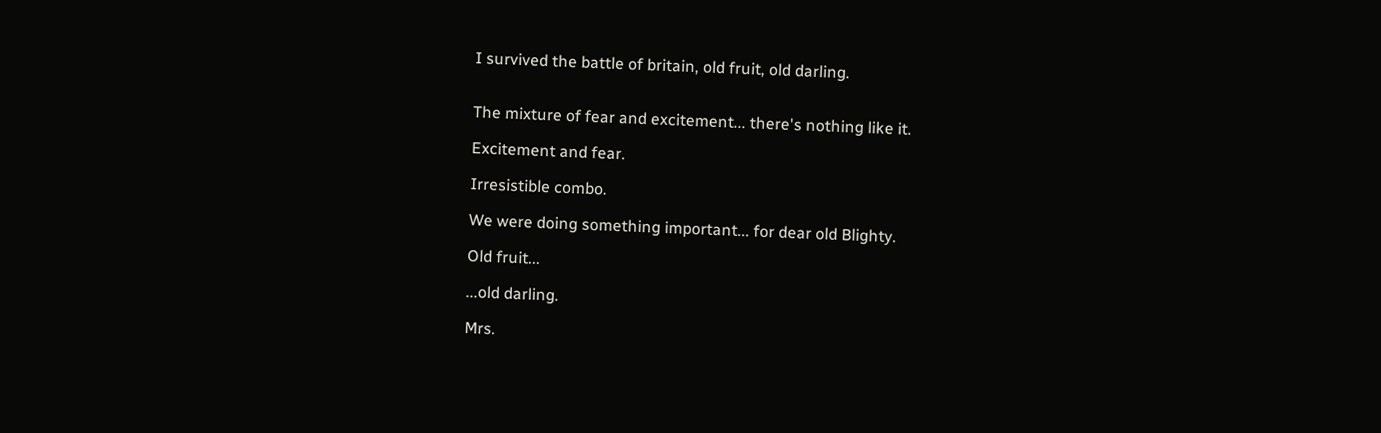I survived the battle of britain, old fruit, old darling.


The mixture of fear and excitement... there's nothing like it.

Excitement and fear.

Irresistible combo.

We were doing something important... for dear old Blighty.

Old fruit...

...old darling.

Mrs.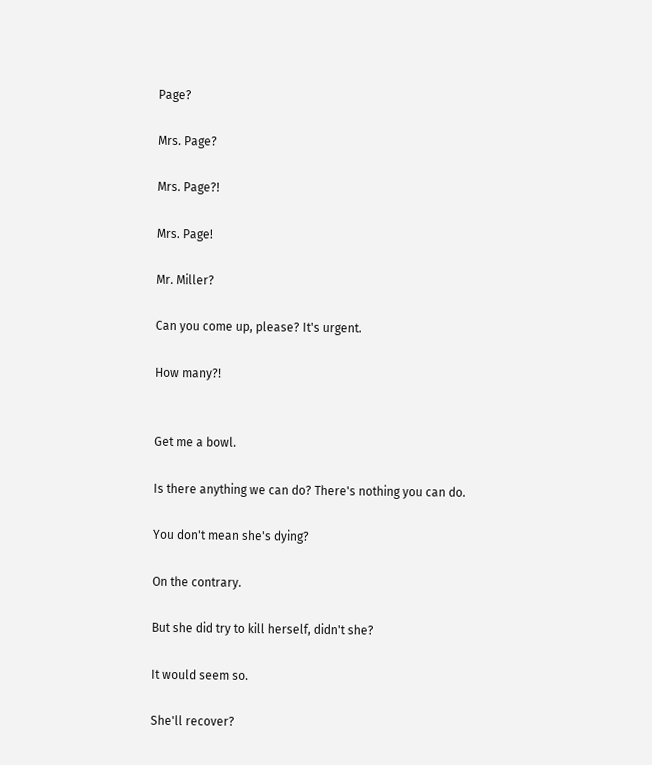Page?

Mrs. Page?

Mrs. Page?!

Mrs. Page!

Mr. Miller?

Can you come up, please? It's urgent.

How many?!


Get me a bowl.

Is there anything we can do? There's nothing you can do.

You don't mean she's dying?

On the contrary.

But she did try to kill herself, didn't she?

It would seem so.

She'll recover?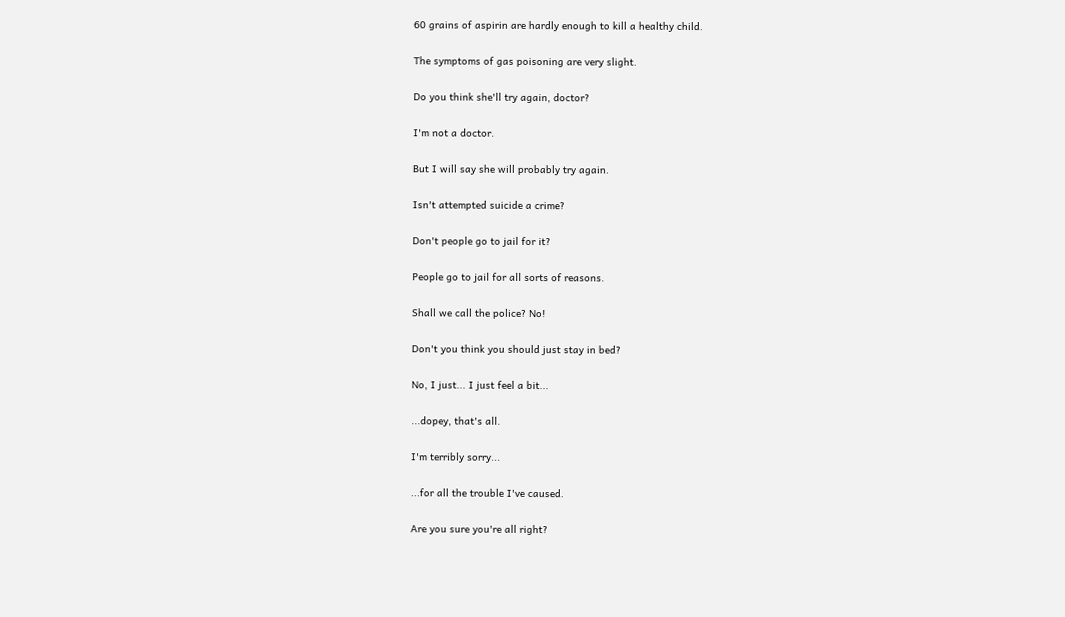60 grains of aspirin are hardly enough to kill a healthy child.

The symptoms of gas poisoning are very slight.

Do you think she'll try again, doctor?

I'm not a doctor.

But I will say she will probably try again.

Isn't attempted suicide a crime?

Don't people go to jail for it?

People go to jail for all sorts of reasons.

Shall we call the police? No!

Don't you think you should just stay in bed?

No, I just... I just feel a bit...

...dopey, that's all.

I'm terribly sorry...

...for all the trouble I've caused.

Are you sure you're all right?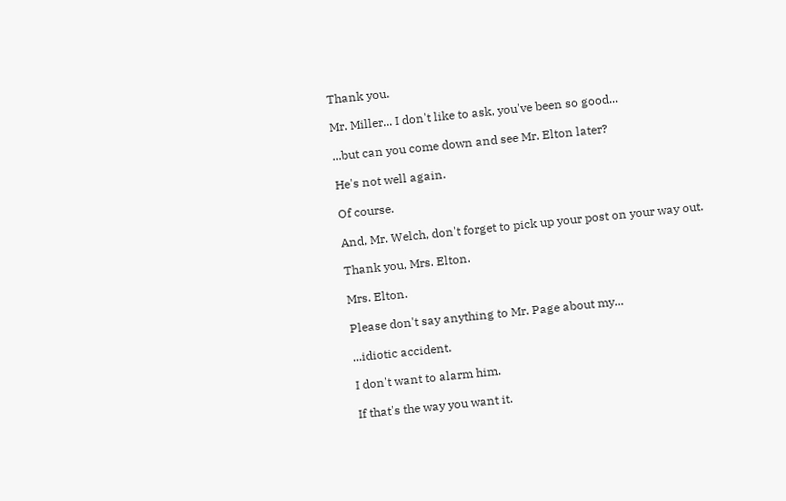Thank you.

Mr. Miller... I don't like to ask, you've been so good...

...but can you come down and see Mr. Elton later?

He's not well again.

Of course.

And, Mr. Welch, don't forget to pick up your post on your way out.

Thank you, Mrs. Elton.

Mrs. Elton.

Please don't say anything to Mr. Page about my...

...idiotic accident.

I don't want to alarm him.

If that's the way you want it.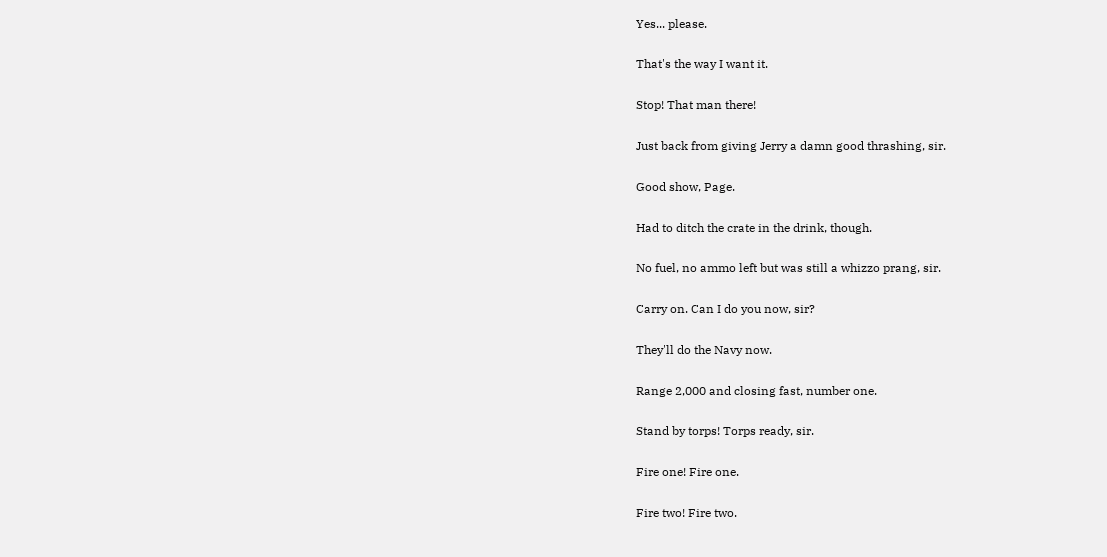Yes... please.

That's the way I want it.

Stop! That man there!

Just back from giving Jerry a damn good thrashing, sir.

Good show, Page.

Had to ditch the crate in the drink, though.

No fuel, no ammo left but was still a whizzo prang, sir.

Carry on. Can I do you now, sir?

They'll do the Navy now.

Range 2,000 and closing fast, number one.

Stand by torps! Torps ready, sir.

Fire one! Fire one.

Fire two! Fire two.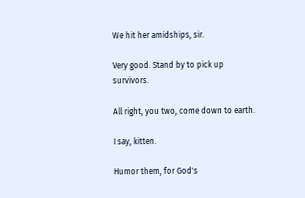We hit her amidships, sir.

Very good. Stand by to pick up survivors.

All right, you two, come down to earth.

I say, kitten.

Humor them, for God's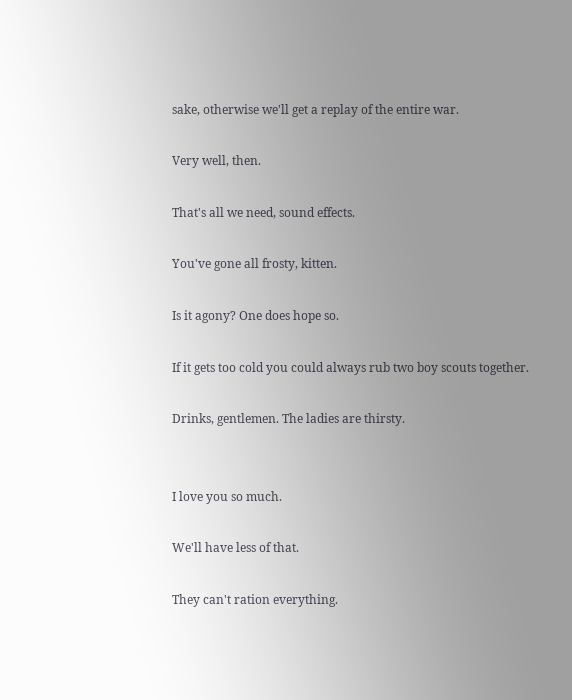sake, otherwise we'll get a replay of the entire war.

Very well, then.

That's all we need, sound effects.

You've gone all frosty, kitten.

Is it agony? One does hope so.

If it gets too cold you could always rub two boy scouts together.

Drinks, gentlemen. The ladies are thirsty.


I love you so much.

We'll have less of that.

They can't ration everything.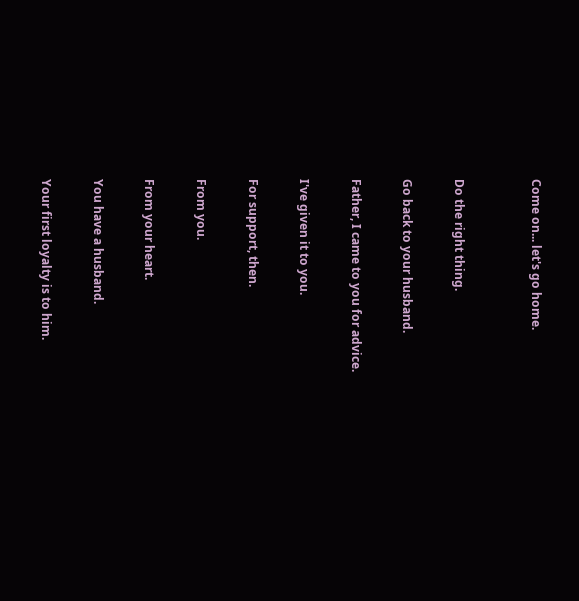Come on... let's go home.


Do the right thing.

Go back to your husband.

Father, I came to you for advice.

I've given it to you.

For support, then.

From you.

From your heart.

You have a husband.

Your first loyalty is to him.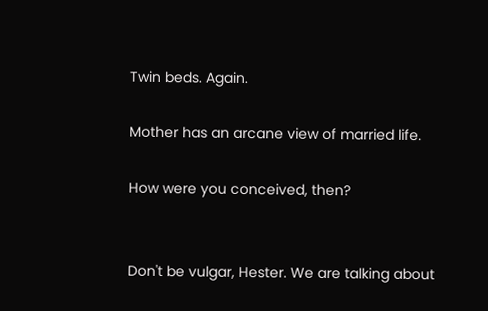Twin beds. Again.

Mother has an arcane view of married life.

How were you conceived, then?


Don't be vulgar, Hester. We are talking about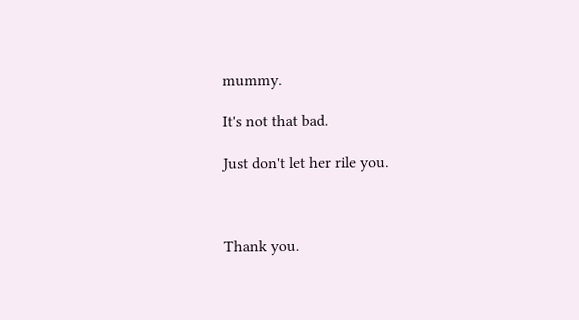mummy.

It's not that bad.

Just don't let her rile you.



Thank you.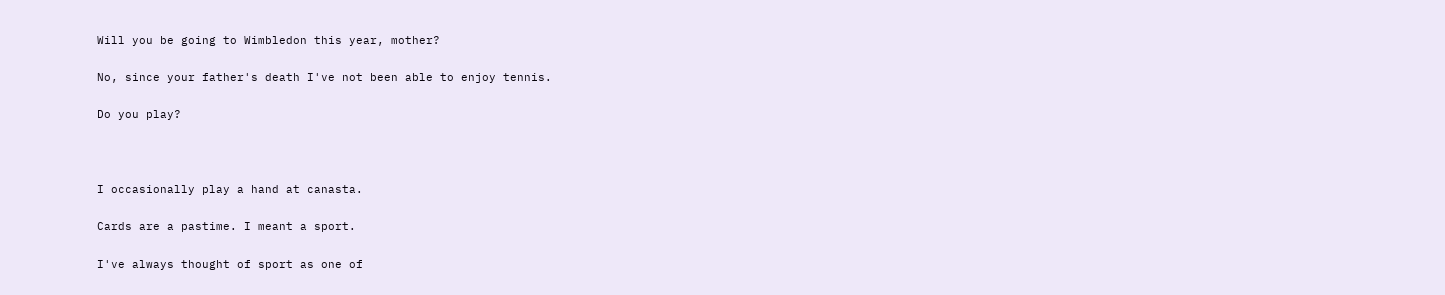Will you be going to Wimbledon this year, mother?

No, since your father's death I've not been able to enjoy tennis.

Do you play?



I occasionally play a hand at canasta.

Cards are a pastime. I meant a sport.

I've always thought of sport as one of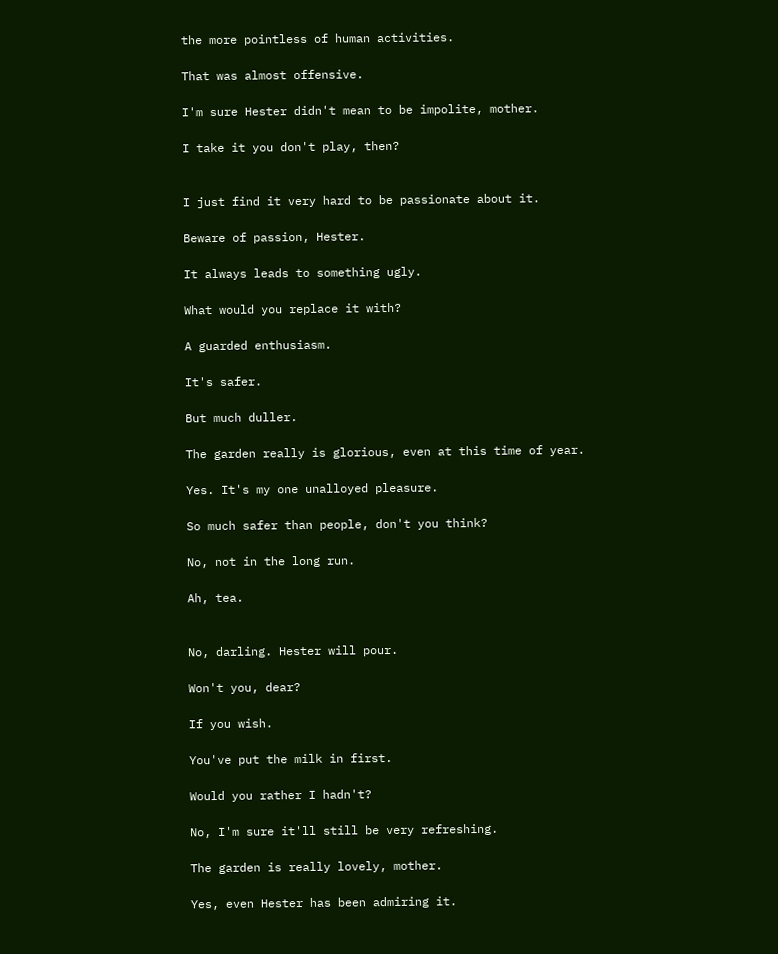the more pointless of human activities.

That was almost offensive.

I'm sure Hester didn't mean to be impolite, mother.

I take it you don't play, then?


I just find it very hard to be passionate about it.

Beware of passion, Hester.

It always leads to something ugly.

What would you replace it with?

A guarded enthusiasm.

It's safer.

But much duller.

The garden really is glorious, even at this time of year.

Yes. It's my one unalloyed pleasure.

So much safer than people, don't you think?

No, not in the long run.

Ah, tea.


No, darling. Hester will pour.

Won't you, dear?

If you wish.

You've put the milk in first.

Would you rather I hadn't?

No, I'm sure it'll still be very refreshing.

The garden is really lovely, mother.

Yes, even Hester has been admiring it.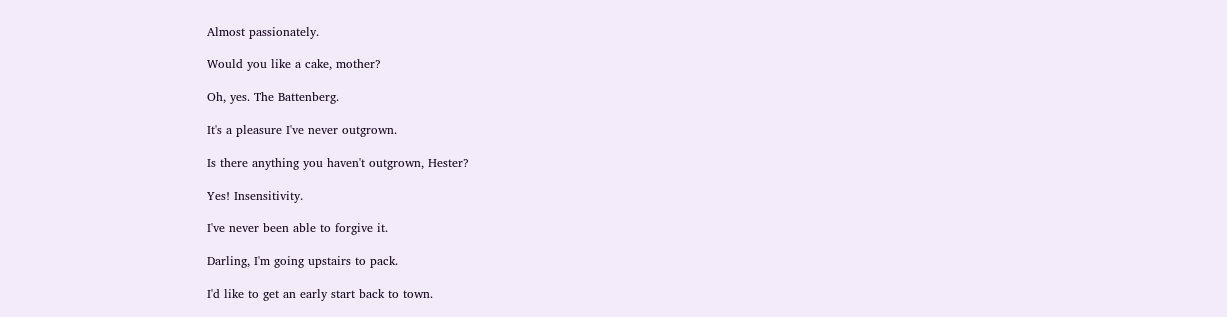Almost passionately.

Would you like a cake, mother?

Oh, yes. The Battenberg.

It's a pleasure I've never outgrown.

Is there anything you haven't outgrown, Hester?

Yes! Insensitivity.

I've never been able to forgive it.

Darling, I'm going upstairs to pack.

I'd like to get an early start back to town.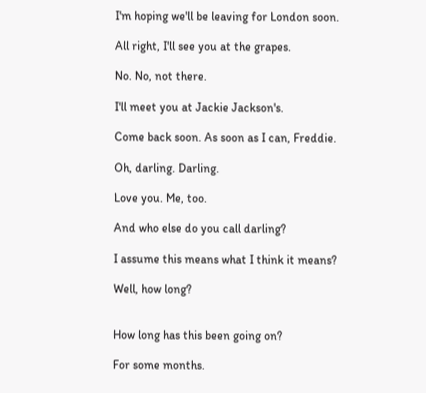I'm hoping we'll be leaving for London soon.

All right, I'll see you at the grapes.

No. No, not there.

I'll meet you at Jackie Jackson's.

Come back soon. As soon as I can, Freddie.

Oh, darling. Darling.

Love you. Me, too.

And who else do you call darling?

I assume this means what I think it means?

Well, how long?


How long has this been going on?

For some months.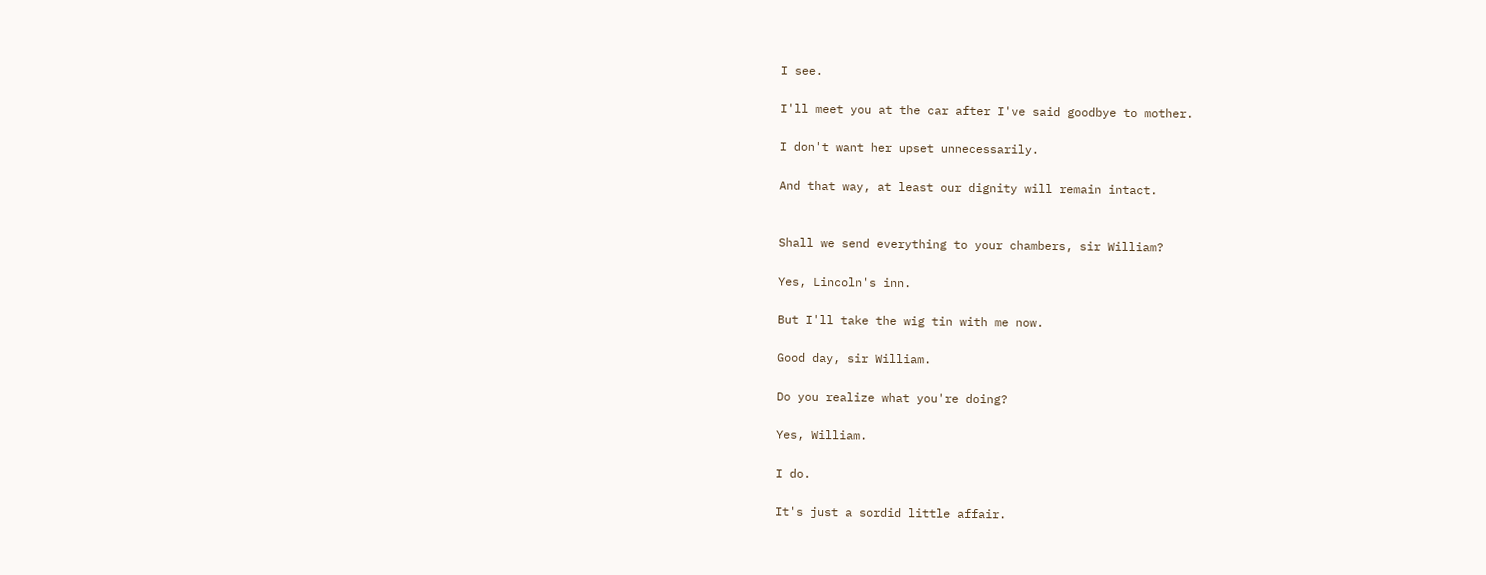I see.

I'll meet you at the car after I've said goodbye to mother.

I don't want her upset unnecessarily.

And that way, at least our dignity will remain intact.


Shall we send everything to your chambers, sir William?

Yes, Lincoln's inn.

But I'll take the wig tin with me now.

Good day, sir William.

Do you realize what you're doing?

Yes, William.

I do.

It's just a sordid little affair.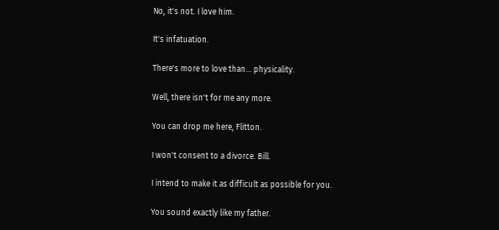No, it's not. I love him.

It's infatuation.

There's more to love than... physicality.

Well, there isn't for me any more.

You can drop me here, Flitton.

I won't consent to a divorce. Bill.

I intend to make it as difficult as possible for you.

You sound exactly like my father.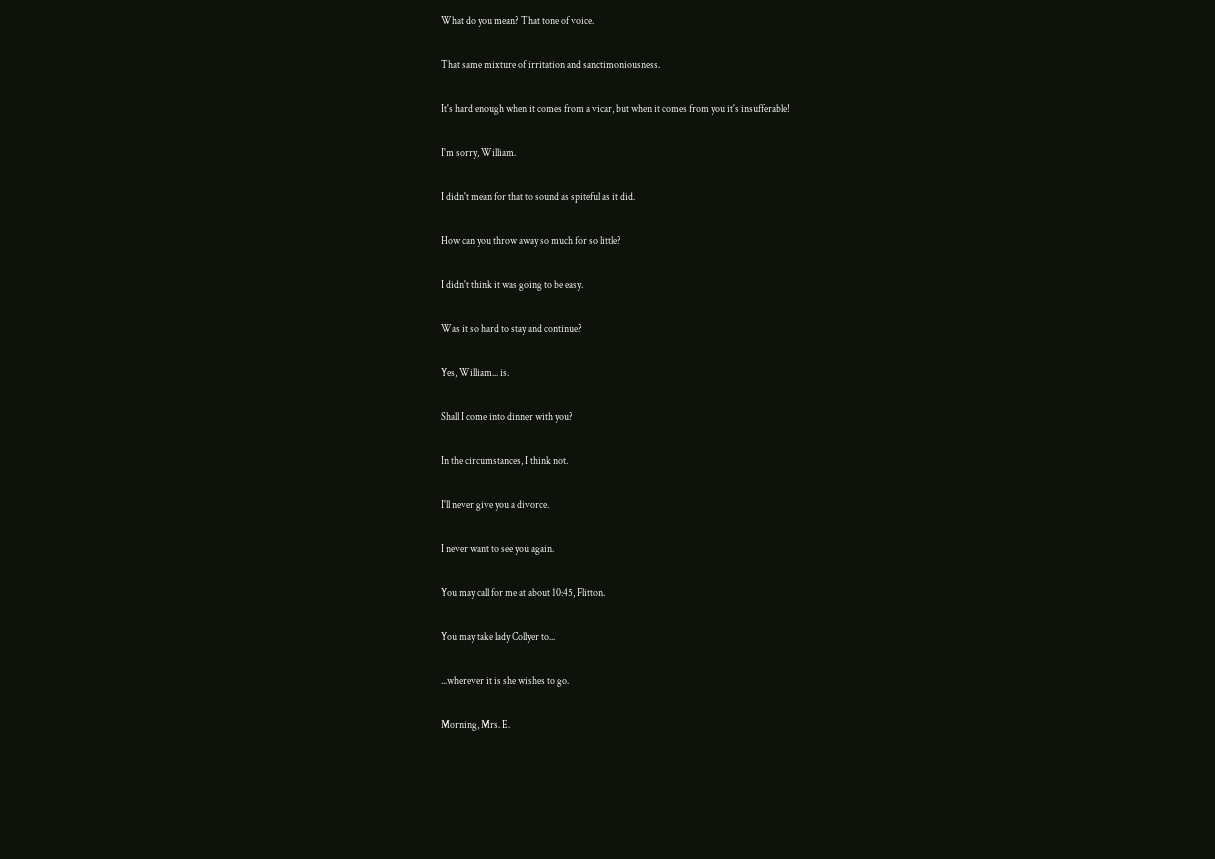What do you mean? That tone of voice.

That same mixture of irritation and sanctimoniousness.

It's hard enough when it comes from a vicar, but when it comes from you it's insufferable!

I'm sorry, William.

I didn't mean for that to sound as spiteful as it did.

How can you throw away so much for so little?

I didn't think it was going to be easy.

Was it so hard to stay and continue?

Yes, William... is.

Shall I come into dinner with you?

In the circumstances, I think not.

I'll never give you a divorce.

I never want to see you again.

You may call for me at about 10:45, Flitton.

You may take lady Collyer to...

...wherever it is she wishes to go.

Morning, Mrs. E.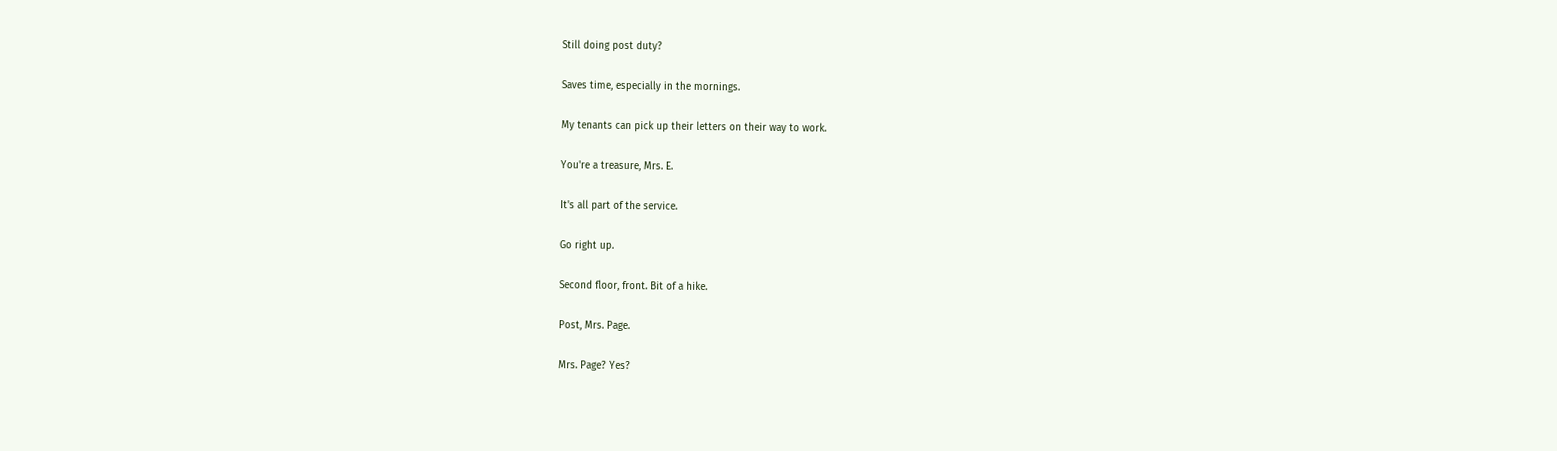Still doing post duty?

Saves time, especially in the mornings.

My tenants can pick up their letters on their way to work.

You're a treasure, Mrs. E.

It's all part of the service.

Go right up.

Second floor, front. Bit of a hike.

Post, Mrs. Page.

Mrs. Page? Yes?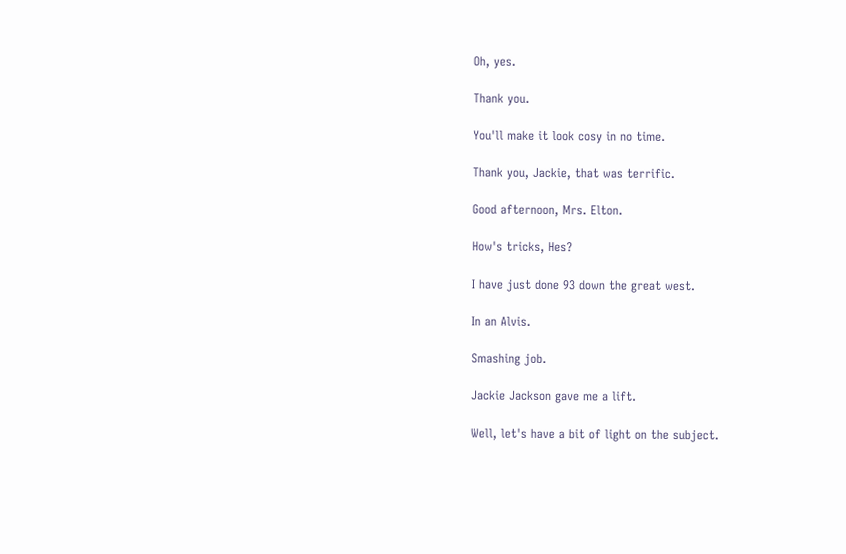Oh, yes.

Thank you.

You'll make it look cosy in no time.

Thank you, Jackie, that was terrific.

Good afternoon, Mrs. Elton.

How's tricks, Hes?

I have just done 93 down the great west.

In an Alvis.

Smashing job.

Jackie Jackson gave me a lift.

Well, let's have a bit of light on the subject.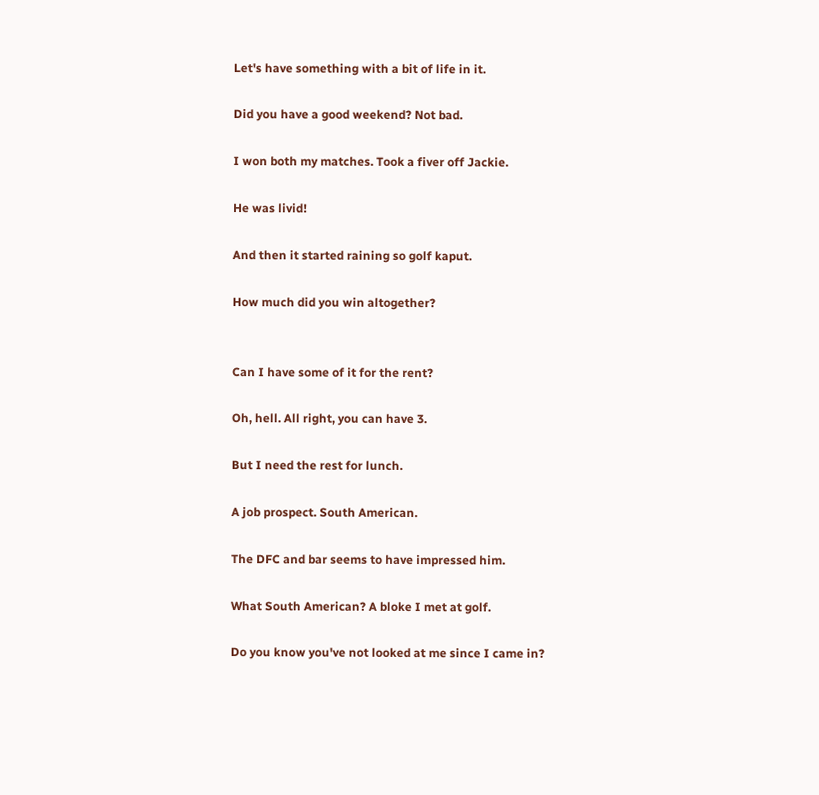Let's have something with a bit of life in it.

Did you have a good weekend? Not bad.

I won both my matches. Took a fiver off Jackie.

He was livid!

And then it started raining so golf kaput.

How much did you win altogether?


Can I have some of it for the rent?

Oh, hell. All right, you can have 3.

But I need the rest for lunch.

A job prospect. South American.

The DFC and bar seems to have impressed him.

What South American? A bloke I met at golf.

Do you know you've not looked at me since I came in?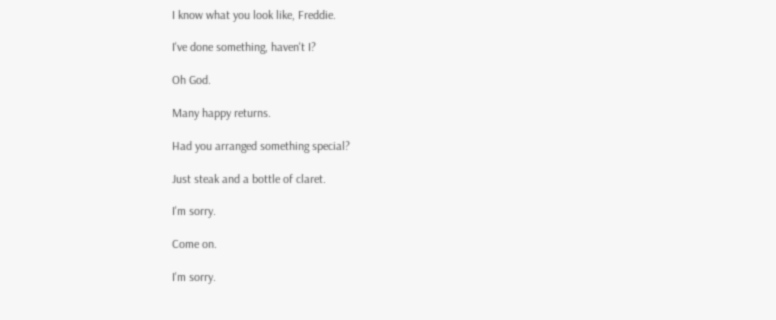I know what you look like, Freddie.

I've done something, haven't I?

Oh God.

Many happy returns.

Had you arranged something special?

Just steak and a bottle of claret.

I'm sorry.

Come on.

I'm sorry.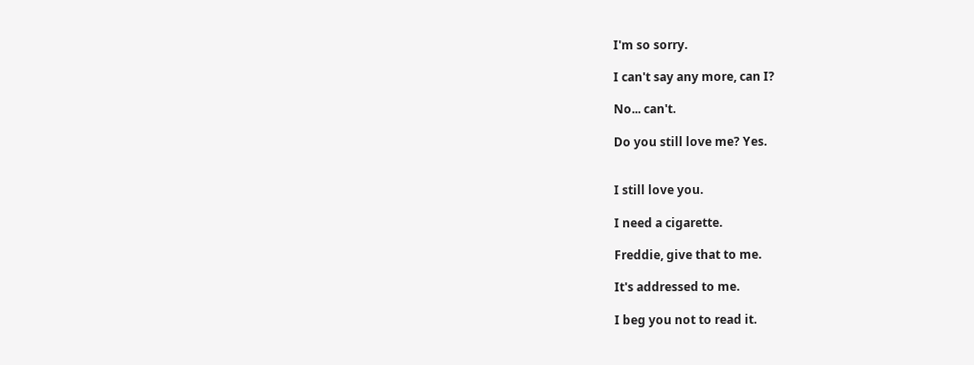I'm so sorry.

I can't say any more, can I?

No... can't.

Do you still love me? Yes.


I still love you.

I need a cigarette.

Freddie, give that to me.

It's addressed to me.

I beg you not to read it.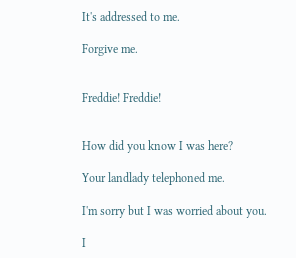It's addressed to me.

Forgive me.


Freddie! Freddie!


How did you know I was here?

Your landlady telephoned me.

I'm sorry but I was worried about you.

I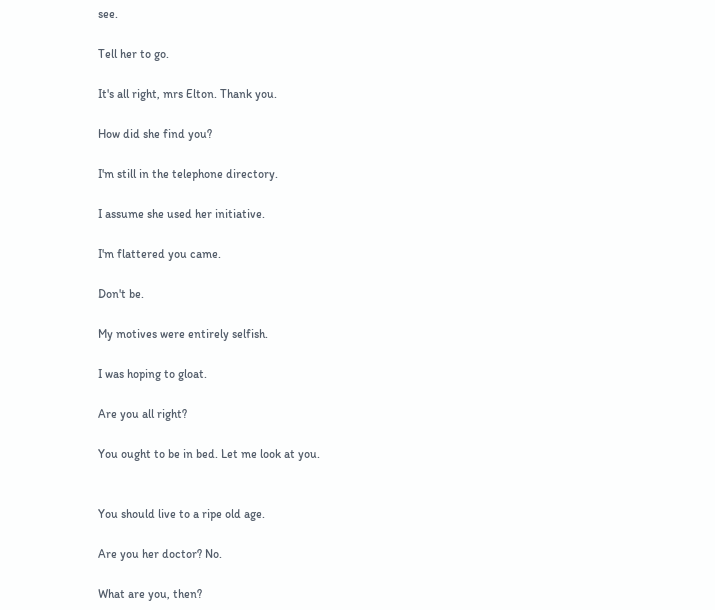see.

Tell her to go.

It's all right, mrs Elton. Thank you.

How did she find you?

I'm still in the telephone directory.

I assume she used her initiative.

I'm flattered you came.

Don't be.

My motives were entirely selfish.

I was hoping to gloat.

Are you all right?

You ought to be in bed. Let me look at you.


You should live to a ripe old age.

Are you her doctor? No.

What are you, then?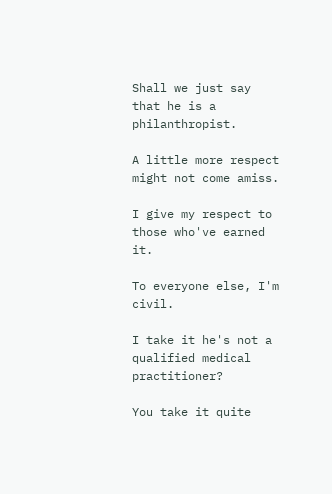Shall we just say that he is a philanthropist.

A little more respect might not come amiss.

I give my respect to those who've earned it.

To everyone else, I'm civil.

I take it he's not a qualified medical practitioner?

You take it quite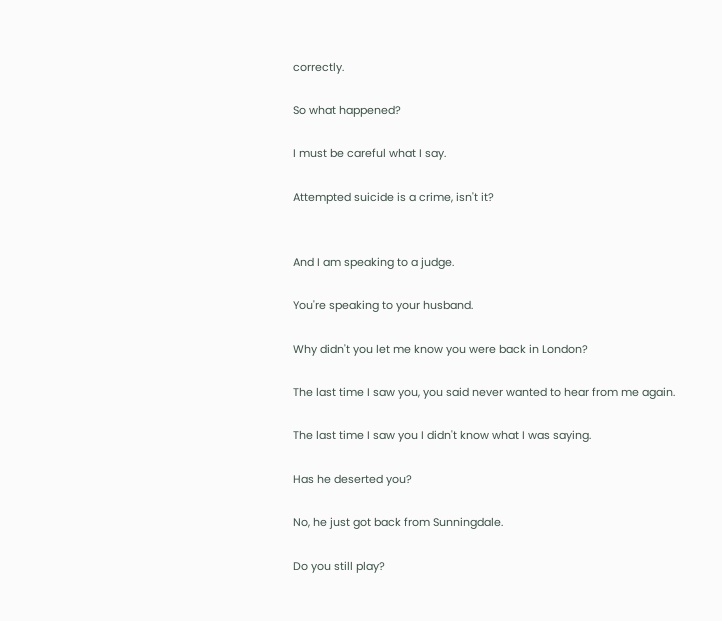correctly.

So what happened?

I must be careful what I say.

Attempted suicide is a crime, isn't it?


And I am speaking to a judge.

You're speaking to your husband.

Why didn't you let me know you were back in London?

The last time I saw you, you said never wanted to hear from me again.

The last time I saw you I didn't know what I was saying.

Has he deserted you?

No, he just got back from Sunningdale.

Do you still play?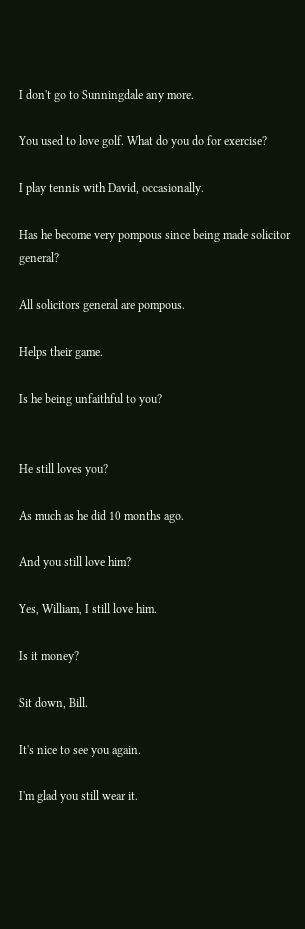I don't go to Sunningdale any more.

You used to love golf. What do you do for exercise?

I play tennis with David, occasionally.

Has he become very pompous since being made solicitor general?

All solicitors general are pompous.

Helps their game.

Is he being unfaithful to you?


He still loves you?

As much as he did 10 months ago.

And you still love him?

Yes, William, I still love him.

Is it money?

Sit down, Bill.

It's nice to see you again.

I'm glad you still wear it.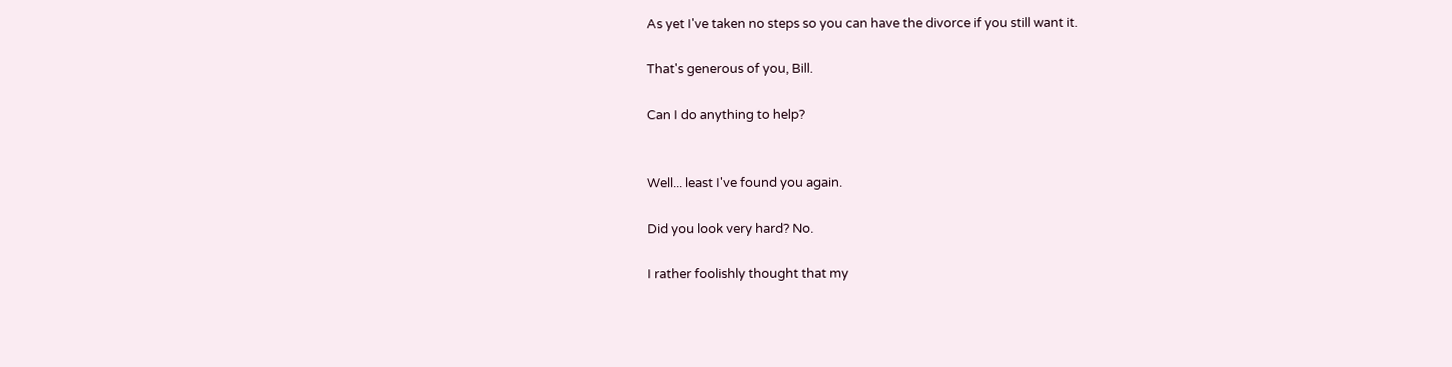As yet I've taken no steps so you can have the divorce if you still want it.

That's generous of you, Bill.

Can I do anything to help?


Well... least I've found you again.

Did you look very hard? No.

I rather foolishly thought that my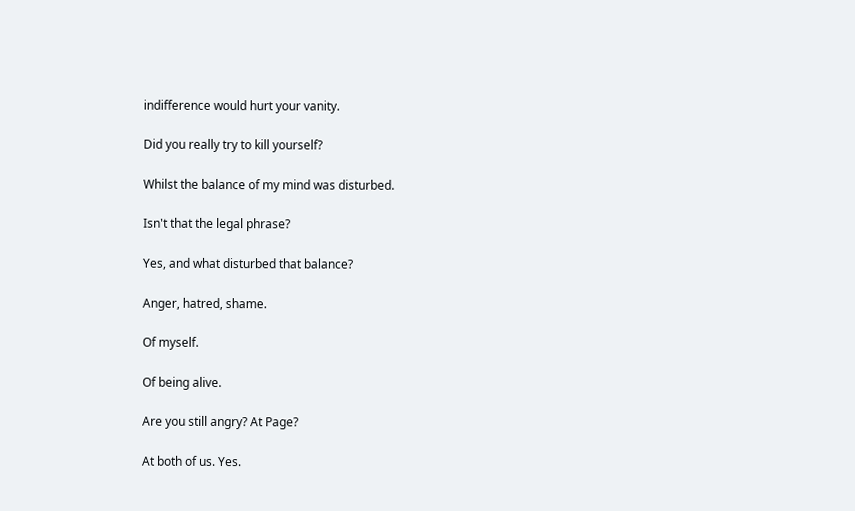indifference would hurt your vanity.

Did you really try to kill yourself?

Whilst the balance of my mind was disturbed.

Isn't that the legal phrase?

Yes, and what disturbed that balance?

Anger, hatred, shame.

Of myself.

Of being alive.

Are you still angry? At Page?

At both of us. Yes.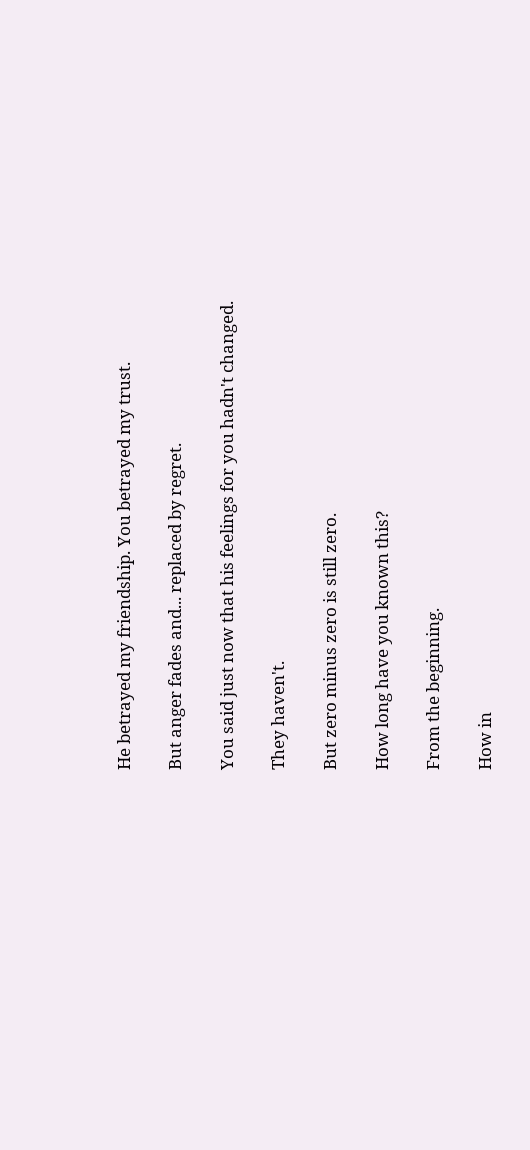He betrayed my friendship. You betrayed my trust.

But anger fades and... replaced by regret.

You said just now that his feelings for you hadn't changed.

They haven't.

But zero minus zero is still zero.

How long have you known this?

From the beginning.

How in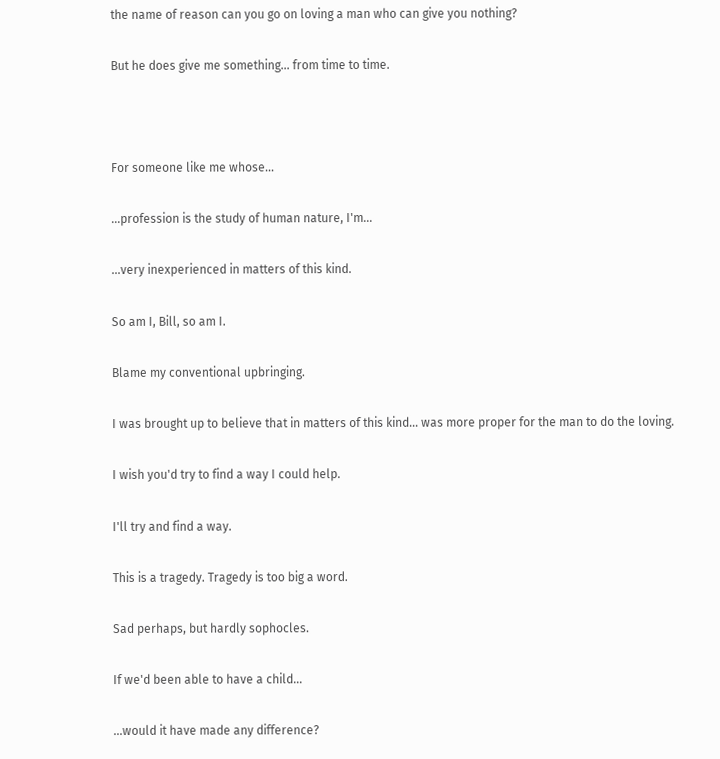the name of reason can you go on loving a man who can give you nothing?

But he does give me something... from time to time.



For someone like me whose...

...profession is the study of human nature, I'm...

...very inexperienced in matters of this kind.

So am I, Bill, so am I.

Blame my conventional upbringing.

I was brought up to believe that in matters of this kind... was more proper for the man to do the loving.

I wish you'd try to find a way I could help.

I'll try and find a way.

This is a tragedy. Tragedy is too big a word.

Sad perhaps, but hardly sophocles.

If we'd been able to have a child...

...would it have made any difference?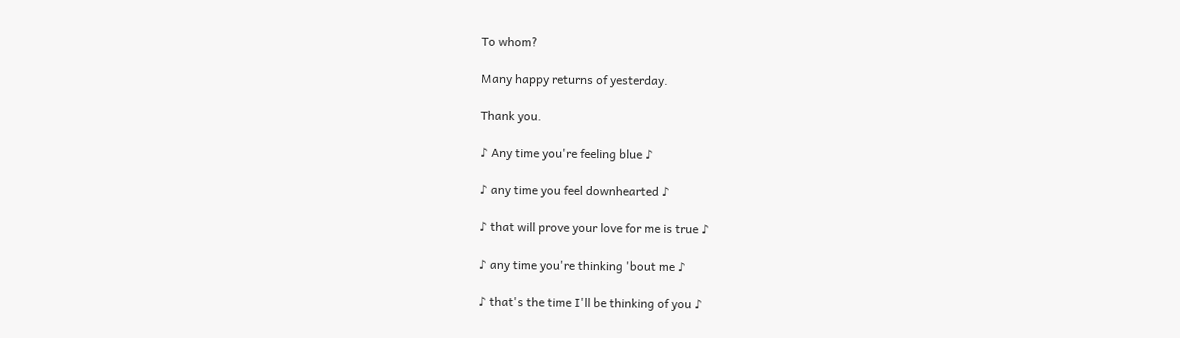To whom?

Many happy returns of yesterday.

Thank you.

♪ Any time you're feeling blue ♪

♪ any time you feel downhearted ♪

♪ that will prove your love for me is true ♪

♪ any time you're thinking 'bout me ♪

♪ that's the time I'll be thinking of you ♪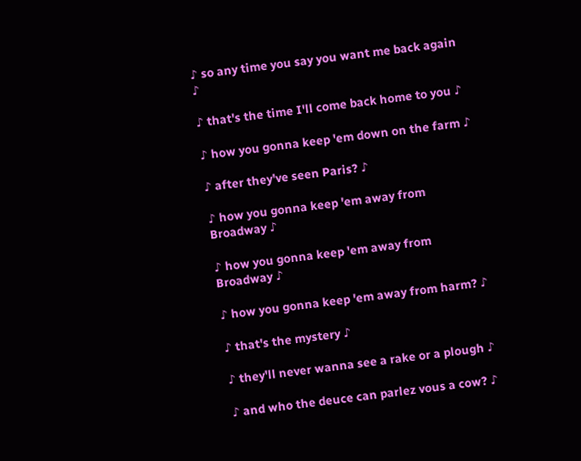♪ so any time you say you want me back again ♪

♪ that's the time I'll come back home to you ♪

♪ how you gonna keep 'em down on the farm ♪

♪ after they've seen Paris? ♪

♪ how you gonna keep 'em away from Broadway ♪

♪ how you gonna keep 'em away from Broadway ♪

♪ how you gonna keep 'em away from harm? ♪

♪ that's the mystery ♪

♪ they'll never wanna see a rake or a plough ♪

♪ and who the deuce can parlez vous a cow? ♪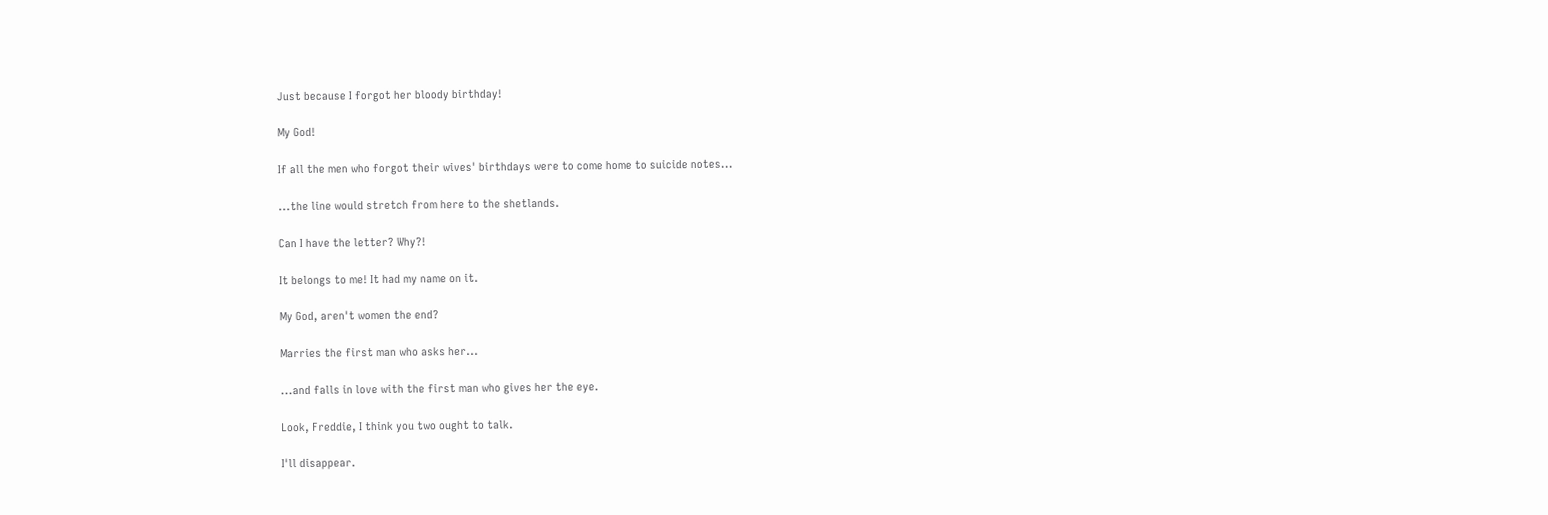Just because I forgot her bloody birthday!

My God!

If all the men who forgot their wives' birthdays were to come home to suicide notes...

...the line would stretch from here to the shetlands.

Can I have the letter? Why?!

It belongs to me! It had my name on it.

My God, aren't women the end?

Marries the first man who asks her...

...and falls in love with the first man who gives her the eye.

Look, Freddie, I think you two ought to talk.

I'll disappear.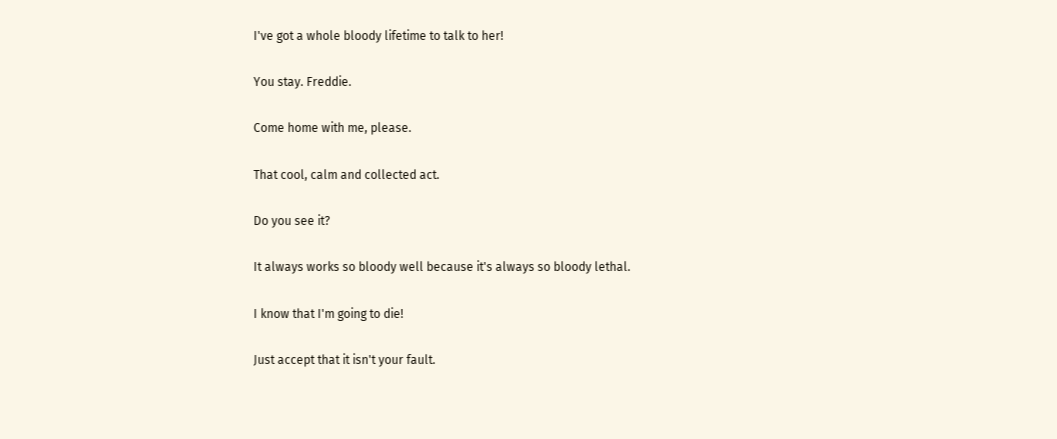I've got a whole bloody lifetime to talk to her!

You stay. Freddie.

Come home with me, please.

That cool, calm and collected act.

Do you see it?

It always works so bloody well because it's always so bloody lethal.

I know that I'm going to die!

Just accept that it isn't your fault.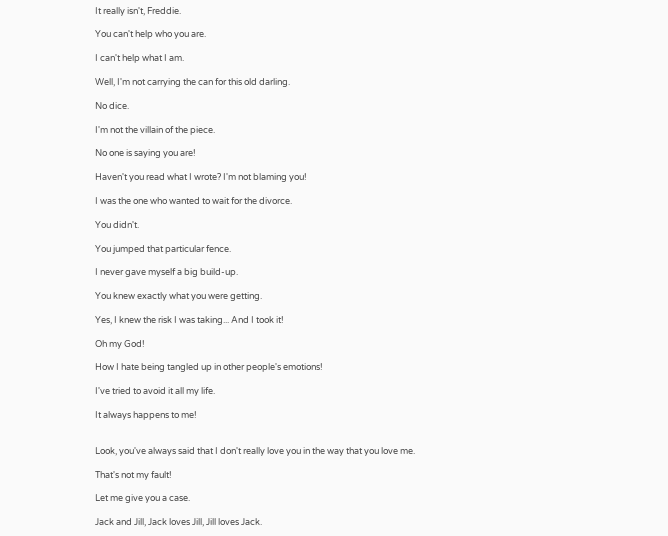It really isn't, Freddie.

You can't help who you are.

I can't help what I am.

Well, I'm not carrying the can for this old darling.

No dice.

I'm not the villain of the piece.

No one is saying you are!

Haven't you read what I wrote? I'm not blaming you!

I was the one who wanted to wait for the divorce.

You didn't.

You jumped that particular fence.

I never gave myself a big build-up.

You knew exactly what you were getting.

Yes, I knew the risk I was taking... And I took it!

Oh my God!

How I hate being tangled up in other people's emotions!

I've tried to avoid it all my life.

It always happens to me!


Look, you've always said that I don't really love you in the way that you love me.

That's not my fault!

Let me give you a case.

Jack and Jill, Jack loves Jill, Jill loves Jack.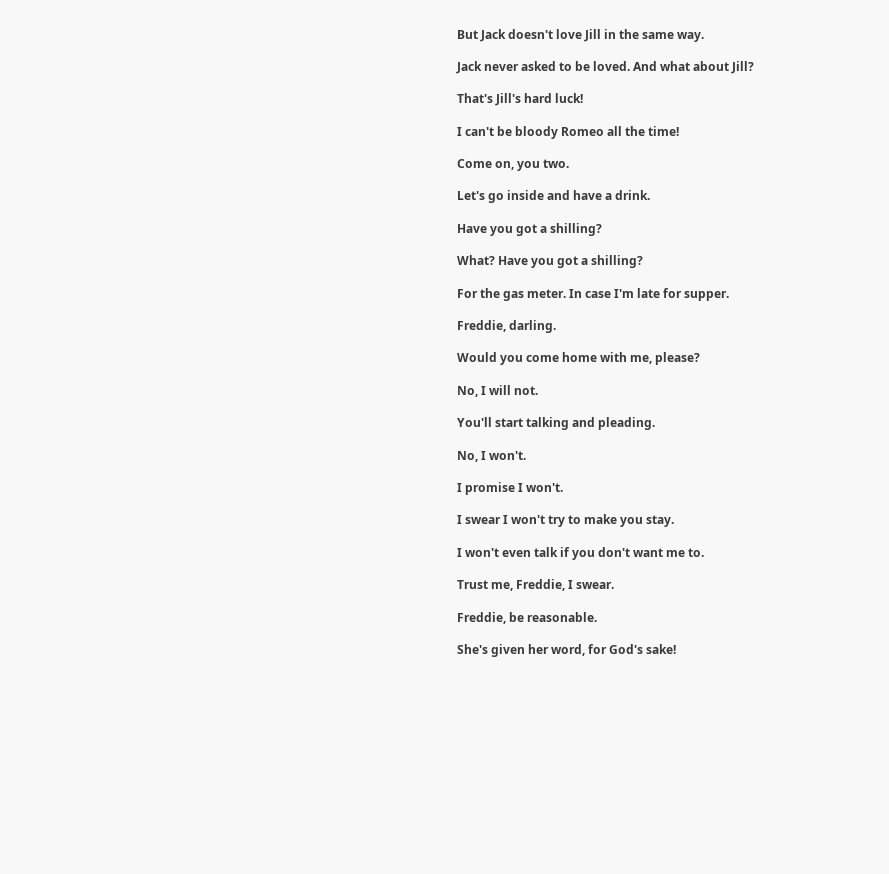But Jack doesn't love Jill in the same way.

Jack never asked to be loved. And what about Jill?

That's Jill's hard luck!

I can't be bloody Romeo all the time!

Come on, you two.

Let's go inside and have a drink.

Have you got a shilling?

What? Have you got a shilling?

For the gas meter. In case I'm late for supper.

Freddie, darling.

Would you come home with me, please?

No, I will not.

You'll start talking and pleading.

No, I won't.

I promise I won't.

I swear I won't try to make you stay.

I won't even talk if you don't want me to.

Trust me, Freddie, I swear.

Freddie, be reasonable.

She's given her word, for God's sake!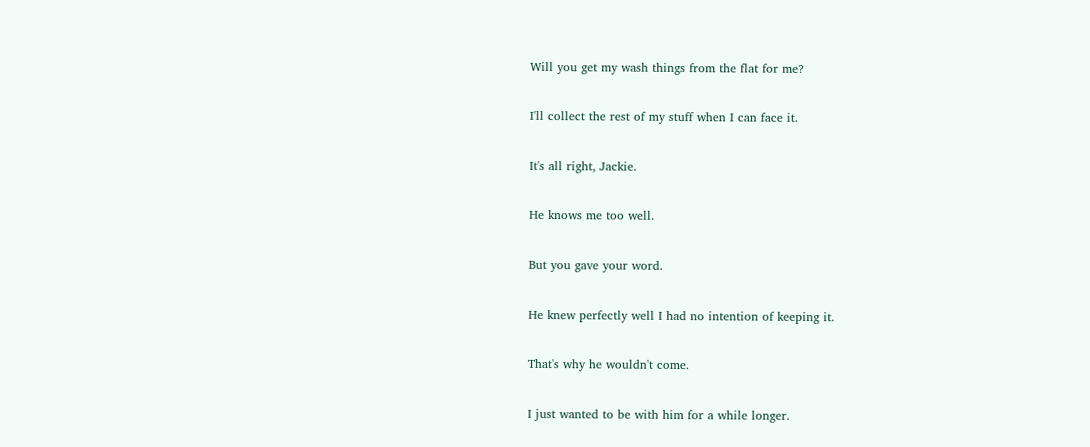Will you get my wash things from the flat for me?

I'll collect the rest of my stuff when I can face it.

It's all right, Jackie.

He knows me too well.

But you gave your word.

He knew perfectly well I had no intention of keeping it.

That's why he wouldn't come.

I just wanted to be with him for a while longer.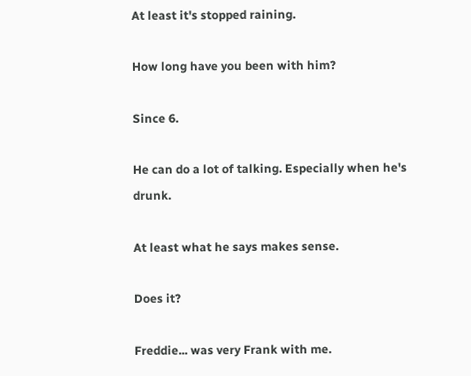At least it's stopped raining.

How long have you been with him?

Since 6.

He can do a lot of talking. Especially when he's drunk.

At least what he says makes sense.

Does it?

Freddie... was very Frank with me.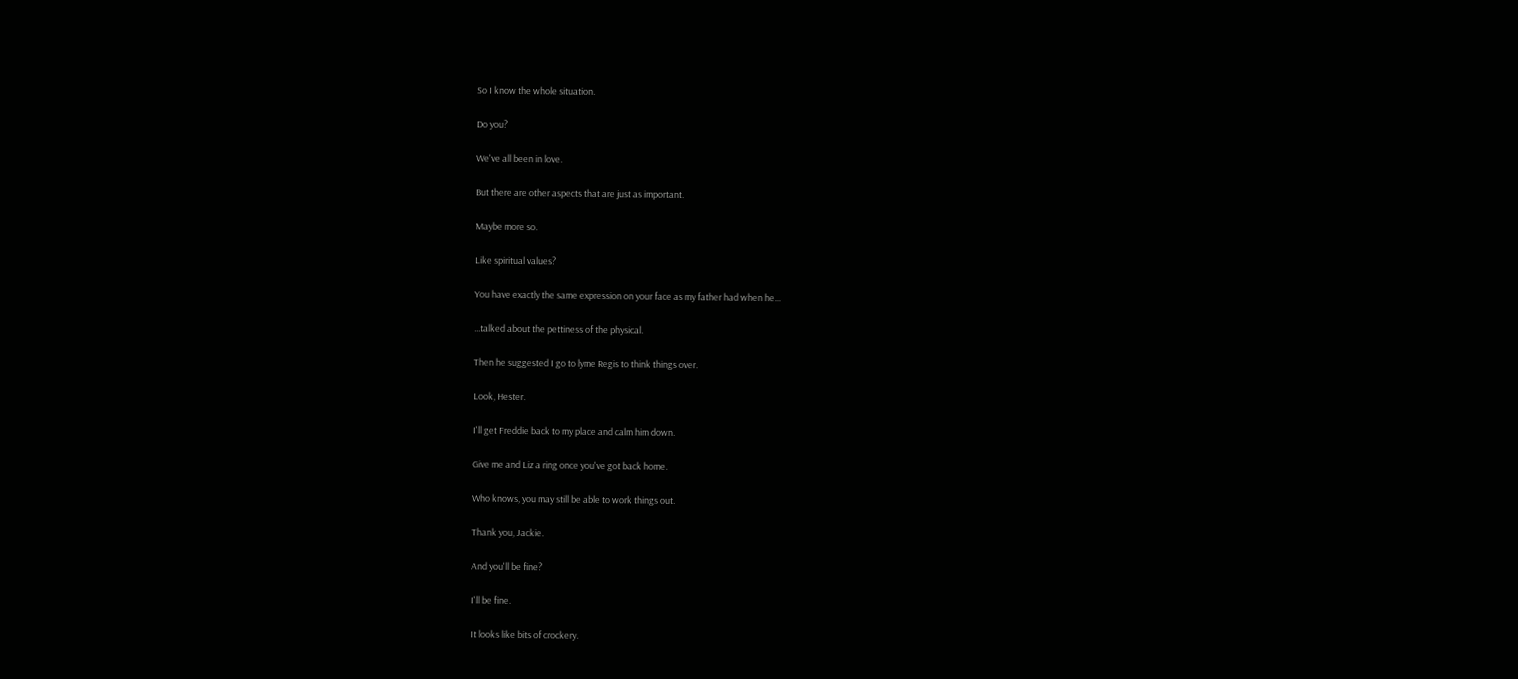So I know the whole situation.

Do you?

We've all been in love.

But there are other aspects that are just as important.

Maybe more so.

Like spiritual values?

You have exactly the same expression on your face as my father had when he...

...talked about the pettiness of the physical.

Then he suggested I go to lyme Regis to think things over.

Look, Hester.

I'll get Freddie back to my place and calm him down.

Give me and Liz a ring once you've got back home.

Who knows, you may still be able to work things out.

Thank you, Jackie.

And you'll be fine?

I'll be fine.

It looks like bits of crockery.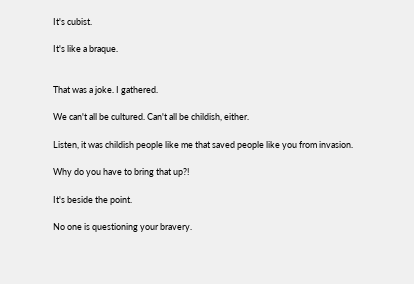It's cubist.

It's like a braque.


That was a joke. I gathered.

We can't all be cultured. Can't all be childish, either.

Listen, it was childish people like me that saved people like you from invasion.

Why do you have to bring that up?!

It's beside the point.

No one is questioning your bravery.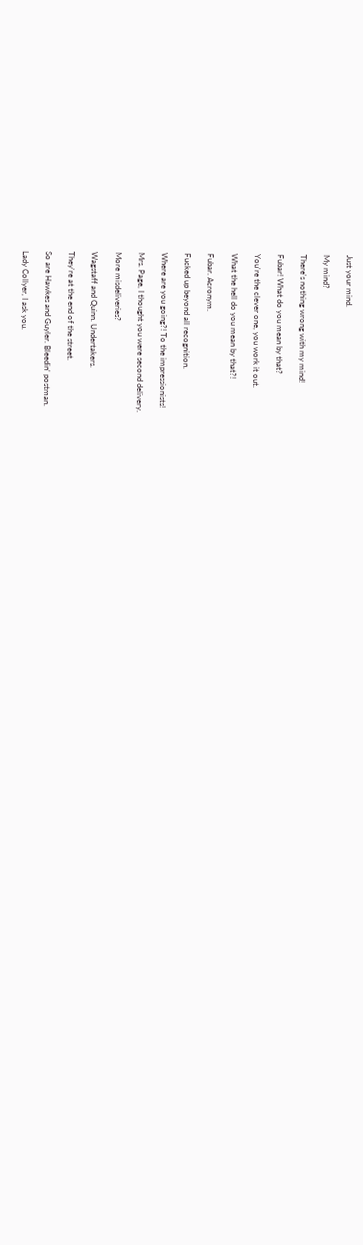Just your mind.

My mind?

There's nothing wrong with my mind!

Fubar! What do you mean by that?

You're the clever one, you work it out.

What the hell do you mean by that?!

Fubar. Acronym.

Fucked up beyond all recognition.

Where are you going?! To the impressionists!

Mrs. Page, I thought you were second delivery.

More misdeliveries?

Wagstaff and Quinn. Undertakers.

They're at the end of the street.

So are Hawkes and Guyler. Bleedin' postman.

Lady Collyer, I ask you.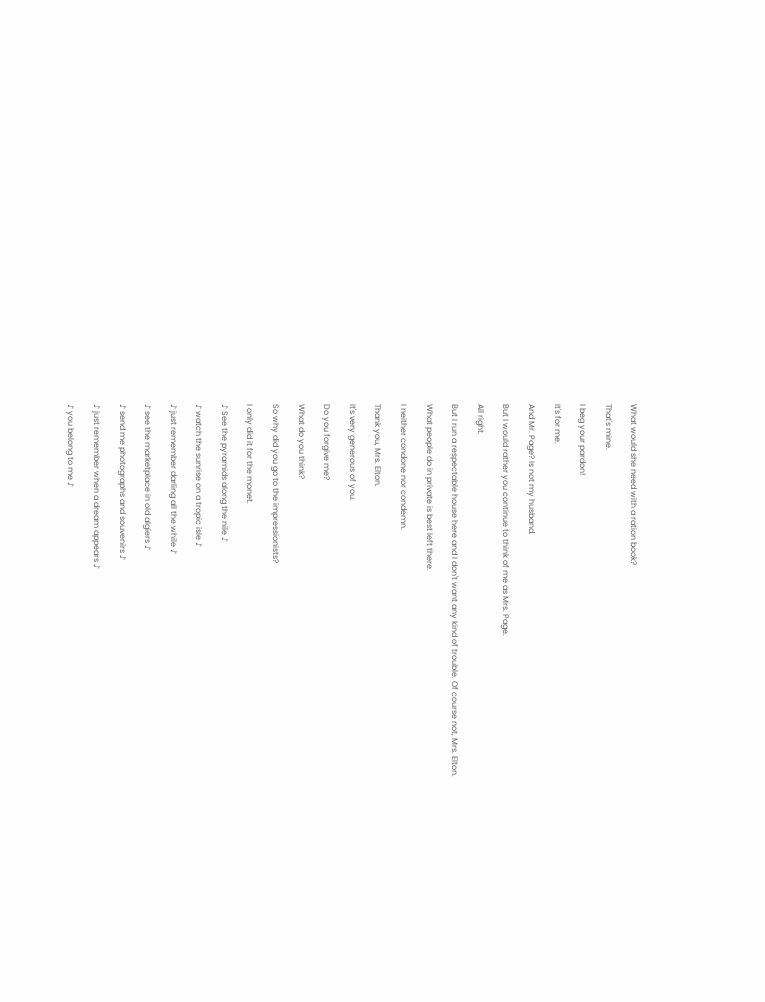What would she need with a ration book?

That's mine.

I beg your pardon!

It's for me.

And Mr. Page? Is not my husband.

But I would rather you continue to think of me as Mrs. Page.

All right.

But I run a respectable house here and I don't want any kind of trouble. Of course not, Mrs. Elton.

What people do in private is best left there.

I neither condone nor condemn.

Thank you, Mrs. Elton.

It's very generous of you.

Do you forgive me?

What do you think?

So why did you go to the impressionists?

I only did it for the monet.

♪ See the pyramids along the nile ♪

♪ watch the sunrise on a tropic isle ♪

♪ just remember darling all the while ♪

♪ see the marketplace in old algiers ♪

♪ send me photographs and souvenirs ♪

♪ just remember when a dream appears ♪

♪ you belong to me ♪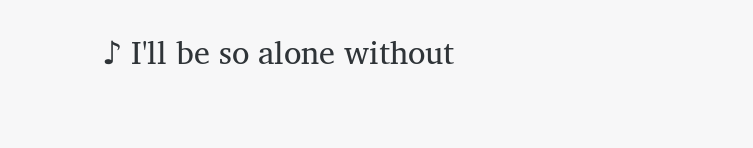♪ I'll be so alone without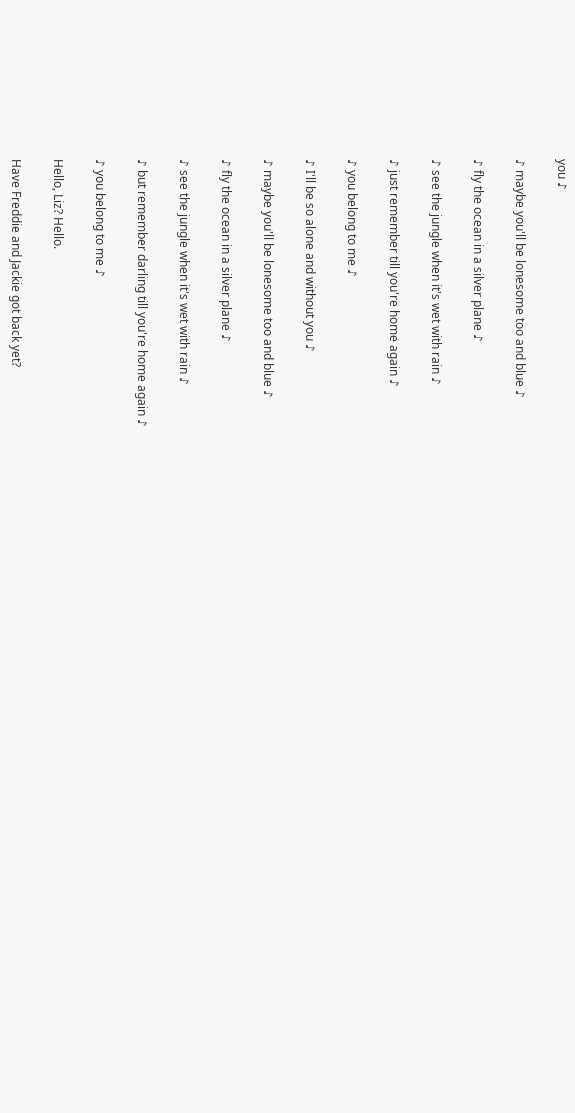you ♪

♪ maybe you'll be lonesome too and blue ♪

♪ fly the ocean in a silver plane ♪

♪ see the jungle when it's wet with rain ♪

♪ just remember till you're home again ♪

♪ you belong to me ♪

♪ I'll be so alone and without you ♪

♪ maybe you'll be lonesome too and blue ♪

♪ fly the ocean in a silver plane ♪

♪ see the jungle when it's wet with rain ♪

♪ but remember darling till you're home again ♪

♪ you belong to me ♪

Hello, Liz? Hello.

Have Freddie and Jackie got back yet?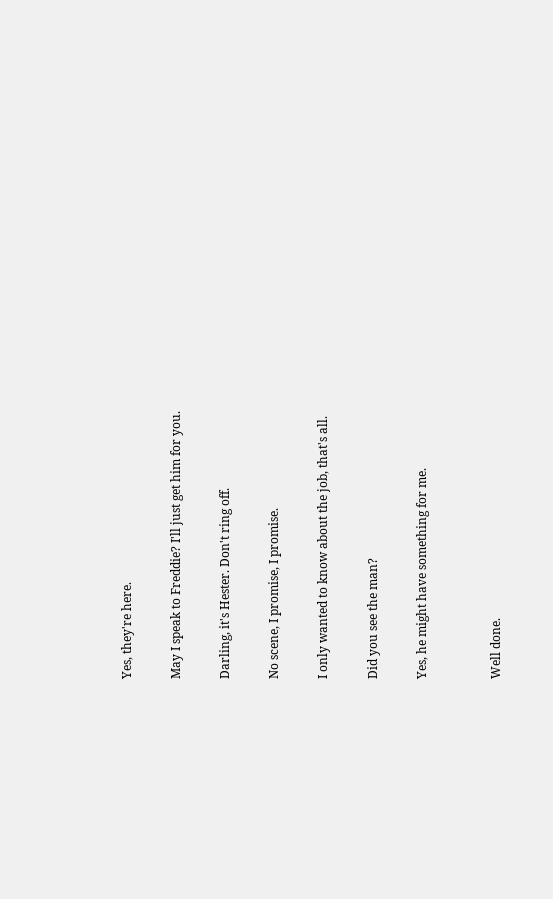Yes, they're here.

May I speak to Freddie? I'll just get him for you.

Darling, it's Hester. Don't ring off.

No scene, I promise, I promise.

I only wanted to know about the job, that's all.

Did you see the man?

Yes, he might have something for me.


Well done.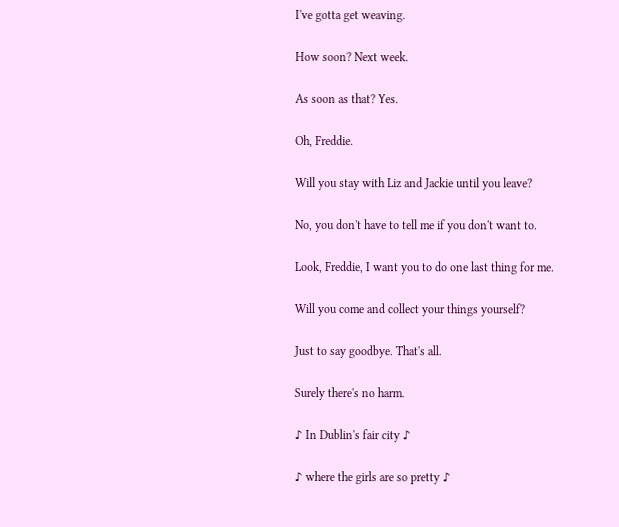I've gotta get weaving.

How soon? Next week.

As soon as that? Yes.

Oh, Freddie.

Will you stay with Liz and Jackie until you leave?

No, you don't have to tell me if you don't want to.

Look, Freddie, I want you to do one last thing for me.

Will you come and collect your things yourself?

Just to say goodbye. That's all.

Surely there's no harm.

♪ In Dublin's fair city ♪

♪ where the girls are so pretty ♪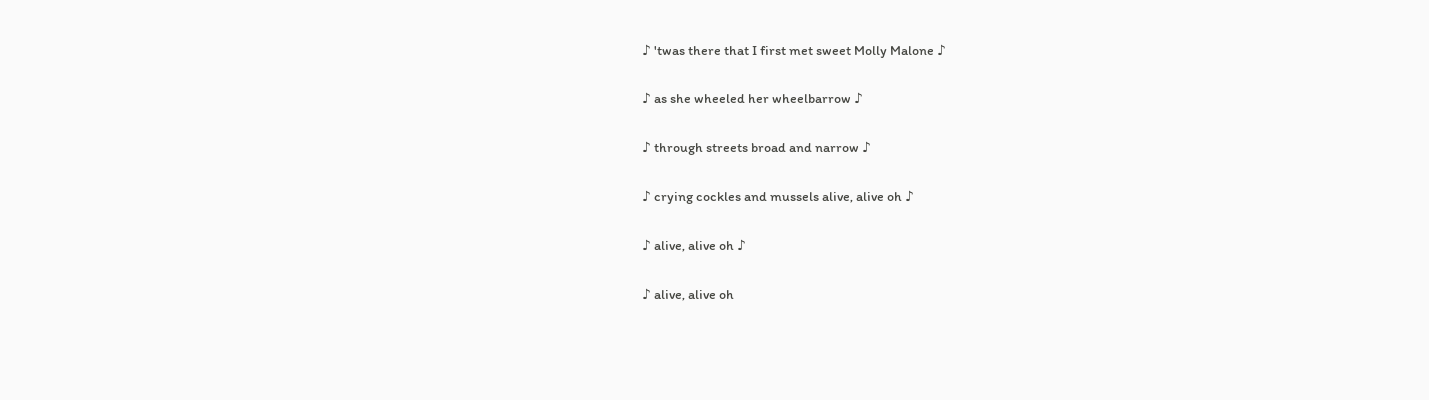♪ 'twas there that I first met sweet Molly Malone ♪

♪ as she wheeled her wheelbarrow ♪

♪ through streets broad and narrow ♪

♪ crying cockles and mussels alive, alive oh ♪

♪ alive, alive oh ♪

♪ alive, alive oh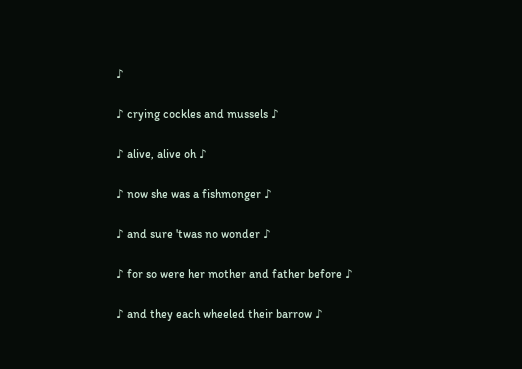♪

♪ crying cockles and mussels ♪

♪ alive, alive oh ♪

♪ now she was a fishmonger ♪

♪ and sure 'twas no wonder ♪

♪ for so were her mother and father before ♪

♪ and they each wheeled their barrow ♪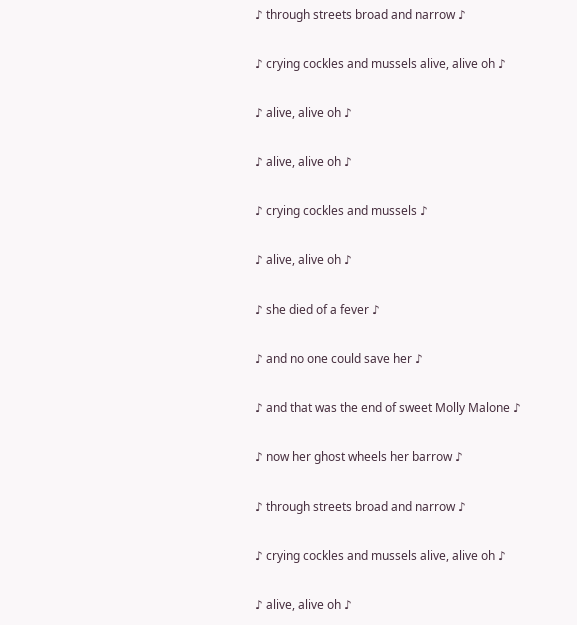♪ through streets broad and narrow ♪

♪ crying cockles and mussels alive, alive oh ♪

♪ alive, alive oh ♪

♪ alive, alive oh ♪

♪ crying cockles and mussels ♪

♪ alive, alive oh ♪

♪ she died of a fever ♪

♪ and no one could save her ♪

♪ and that was the end of sweet Molly Malone ♪

♪ now her ghost wheels her barrow ♪

♪ through streets broad and narrow ♪

♪ crying cockles and mussels alive, alive oh ♪

♪ alive, alive oh ♪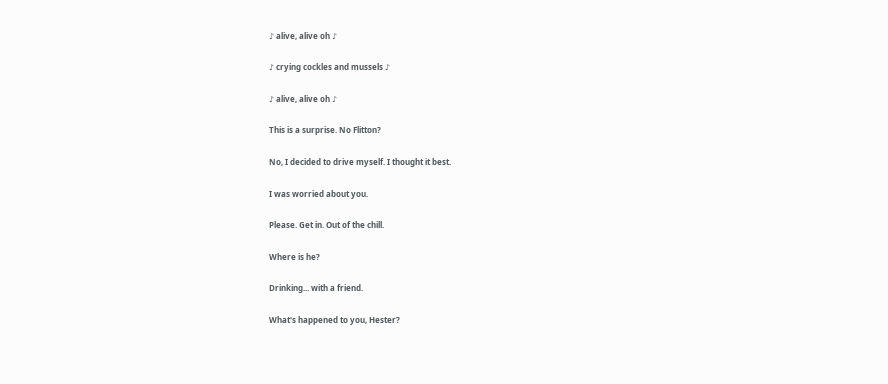♪ alive, alive oh ♪

♪ crying cockles and mussels ♪

♪ alive, alive oh ♪

This is a surprise. No Flitton?

No, I decided to drive myself. I thought it best.

I was worried about you.

Please. Get in. Out of the chill.

Where is he?

Drinking... with a friend.

What's happened to you, Hester?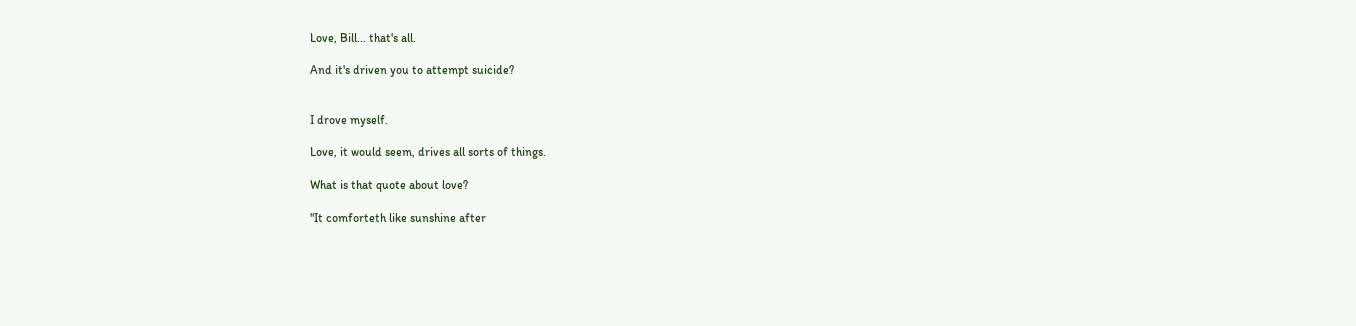Love, Bill... that's all.

And it's driven you to attempt suicide?


I drove myself.

Love, it would seem, drives all sorts of things.

What is that quote about love?

"It comforteth like sunshine after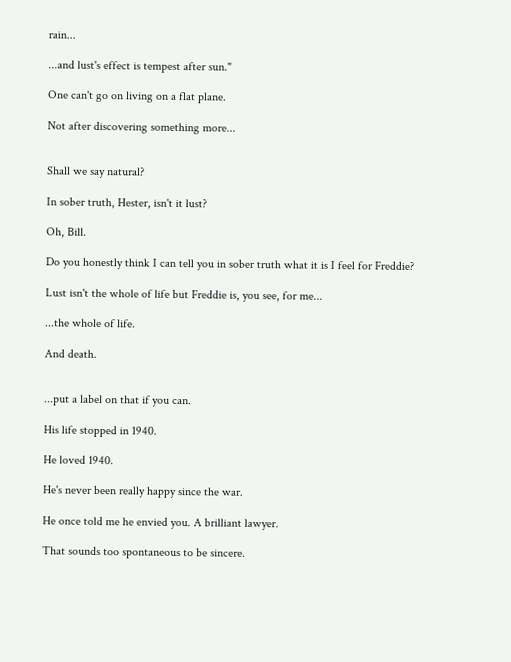rain...

...and lust's effect is tempest after sun."

One can't go on living on a flat plane.

Not after discovering something more...


Shall we say natural?

In sober truth, Hester, isn't it lust?

Oh, Bill.

Do you honestly think I can tell you in sober truth what it is I feel for Freddie?

Lust isn't the whole of life but Freddie is, you see, for me...

...the whole of life.

And death.


...put a label on that if you can.

His life stopped in 1940.

He loved 1940.

He's never been really happy since the war.

He once told me he envied you. A brilliant lawyer.

That sounds too spontaneous to be sincere.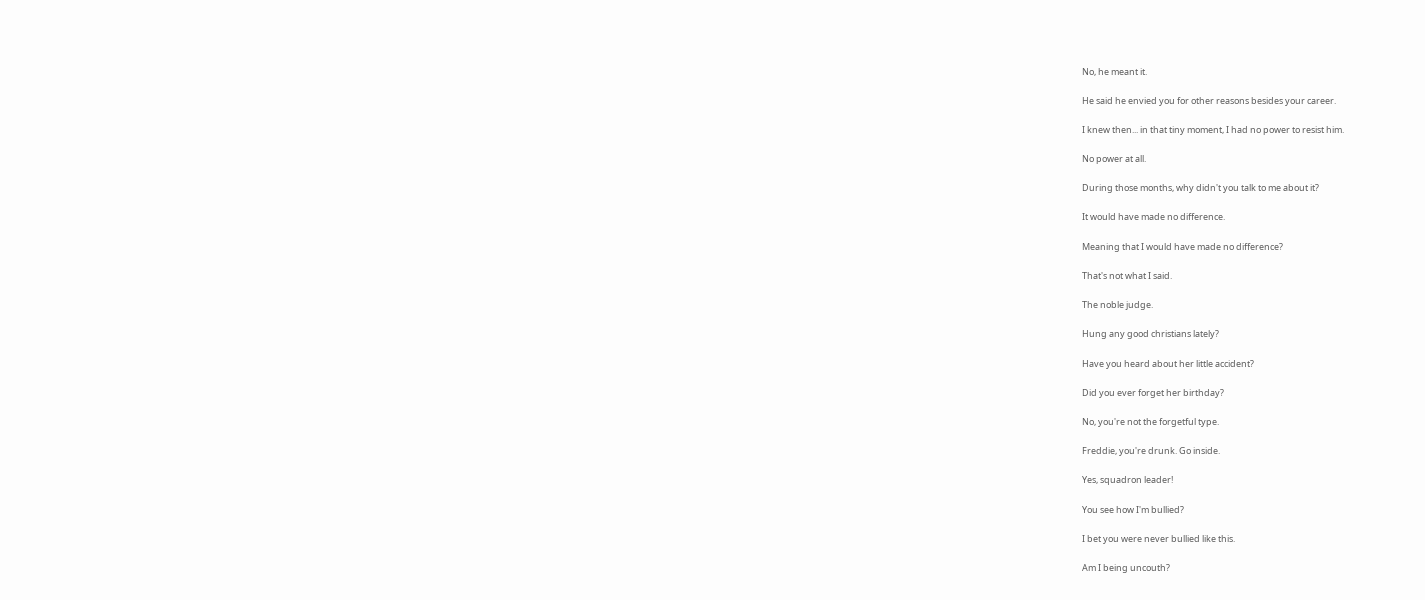No, he meant it.

He said he envied you for other reasons besides your career.

I knew then... in that tiny moment, I had no power to resist him.

No power at all.

During those months, why didn't you talk to me about it?

It would have made no difference.

Meaning that I would have made no difference?

That's not what I said.

The noble judge.

Hung any good christians lately?

Have you heard about her little accident?

Did you ever forget her birthday?

No, you're not the forgetful type.

Freddie, you're drunk. Go inside.

Yes, squadron leader!

You see how I'm bullied?

I bet you were never bullied like this.

Am I being uncouth?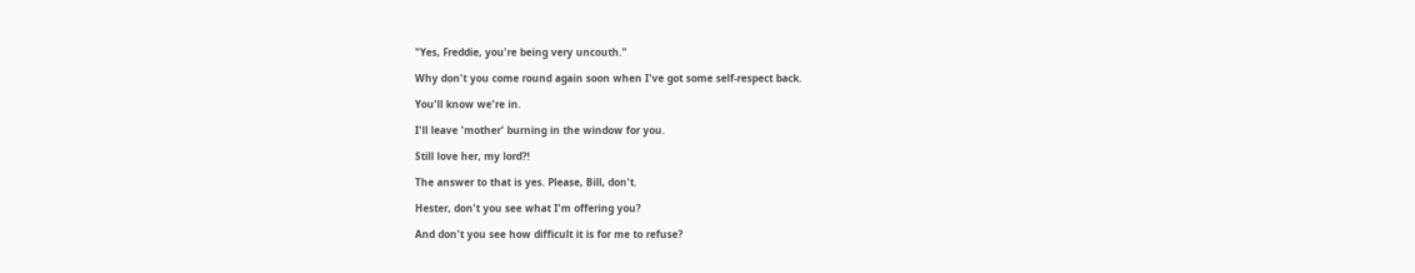"Yes, Freddie, you're being very uncouth."

Why don't you come round again soon when I've got some self-respect back.

You'll know we're in.

I'll leave 'mother' burning in the window for you.

Still love her, my lord?!

The answer to that is yes. Please, Bill, don't.

Hester, don't you see what I'm offering you?

And don't you see how difficult it is for me to refuse?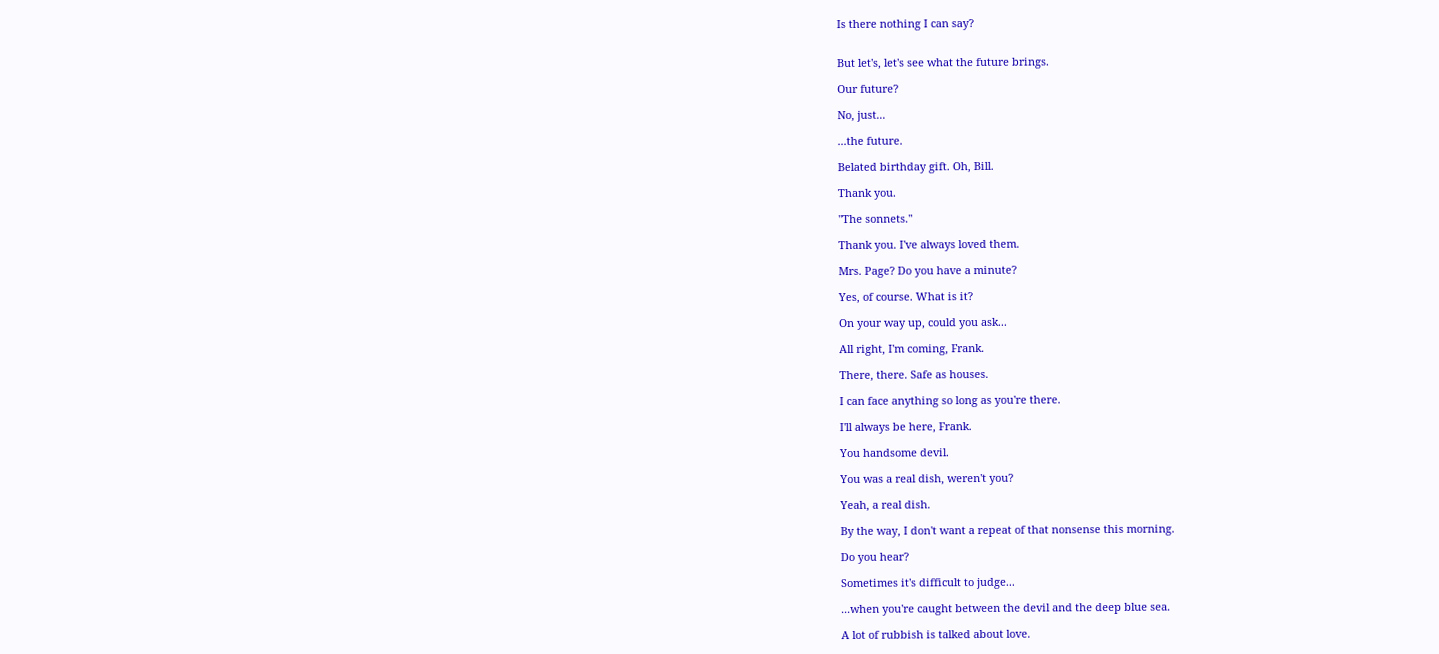Is there nothing I can say?


But let's, let's see what the future brings.

Our future?

No, just...

...the future.

Belated birthday gift. Oh, Bill.

Thank you.

"The sonnets."

Thank you. I've always loved them.

Mrs. Page? Do you have a minute?

Yes, of course. What is it?

On your way up, could you ask...

All right, I'm coming, Frank.

There, there. Safe as houses.

I can face anything so long as you're there.

I'll always be here, Frank.

You handsome devil.

You was a real dish, weren't you?

Yeah, a real dish.

By the way, I don't want a repeat of that nonsense this morning.

Do you hear?

Sometimes it's difficult to judge...

...when you're caught between the devil and the deep blue sea.

A lot of rubbish is talked about love.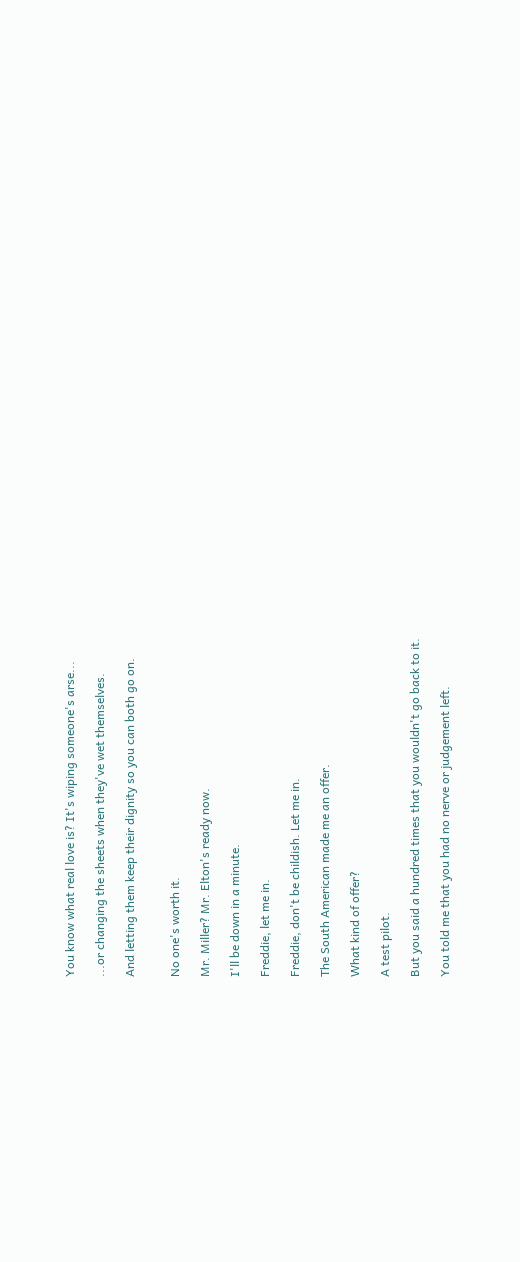You know what real love is? It's wiping someone's arse...

...or changing the sheets when they've wet themselves.

And letting them keep their dignity so you can both go on.


No one's worth it.

Mr. Miller? Mr. Elton's ready now.

I'll be down in a minute.

Freddie, let me in.

Freddie, don't be childish. Let me in.

The South American made me an offer.

What kind of offer?

A test pilot.

But you said a hundred times that you wouldn't go back to it.

You told me that you had no nerve or judgement left.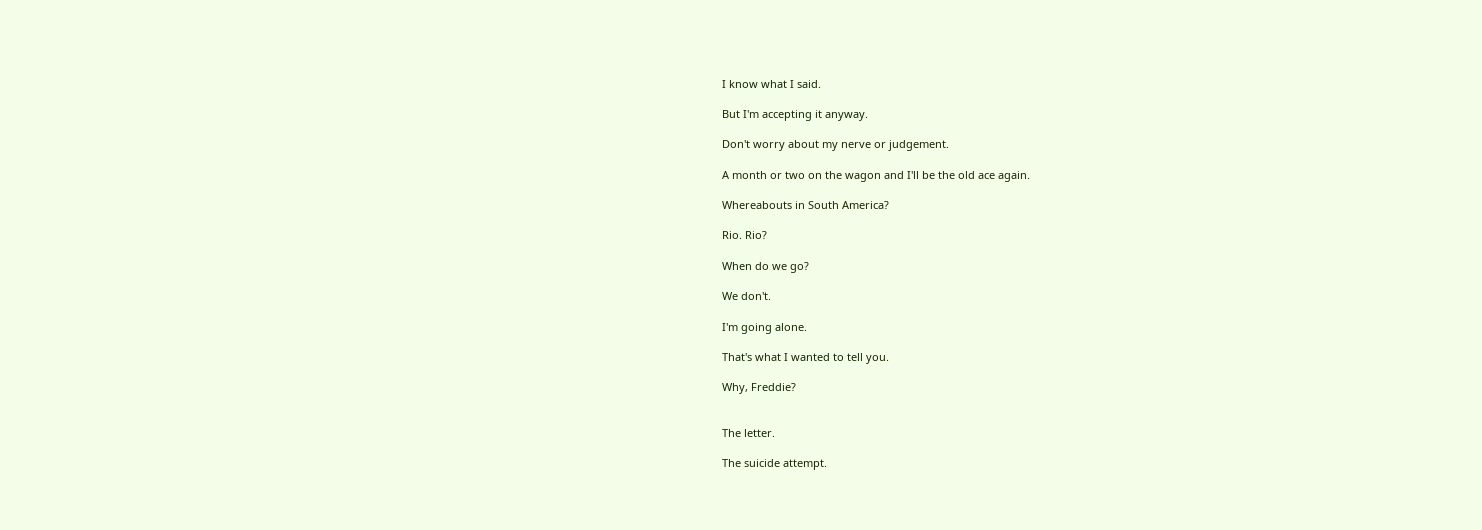I know what I said.

But I'm accepting it anyway.

Don't worry about my nerve or judgement.

A month or two on the wagon and I'll be the old ace again.

Whereabouts in South America?

Rio. Rio?

When do we go?

We don't.

I'm going alone.

That's what I wanted to tell you.

Why, Freddie?


The letter.

The suicide attempt.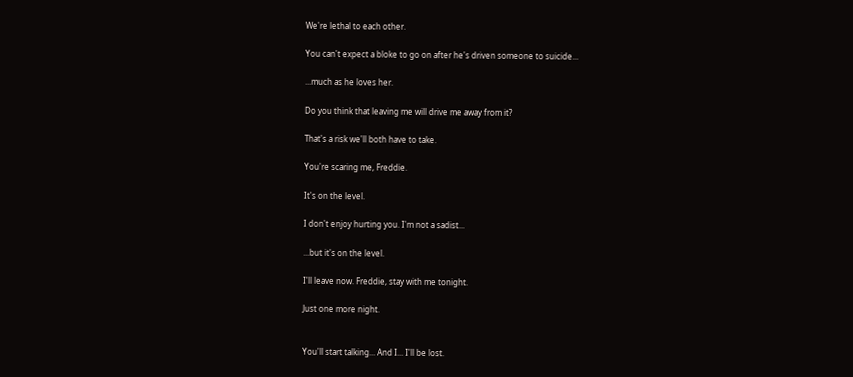We're lethal to each other.

You can't expect a bloke to go on after he's driven someone to suicide...

...much as he loves her.

Do you think that leaving me will drive me away from it?

That's a risk we'll both have to take.

You're scaring me, Freddie.

It's on the level.

I don't enjoy hurting you. I'm not a sadist...

...but it's on the level.

I'll leave now. Freddie, stay with me tonight.

Just one more night.


You'll start talking... And I... I'll be lost.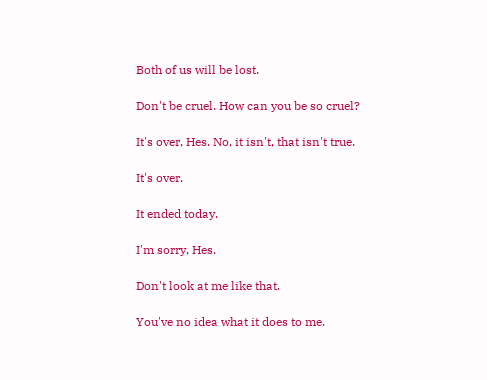Both of us will be lost.

Don't be cruel. How can you be so cruel?

It's over, Hes. No, it isn't, that isn't true.

It's over.

It ended today.

I'm sorry, Hes.

Don't look at me like that.

You've no idea what it does to me.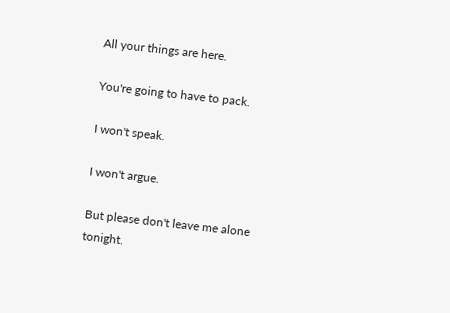All your things are here.

You're going to have to pack.

I won't speak.

I won't argue.

But please don't leave me alone tonight.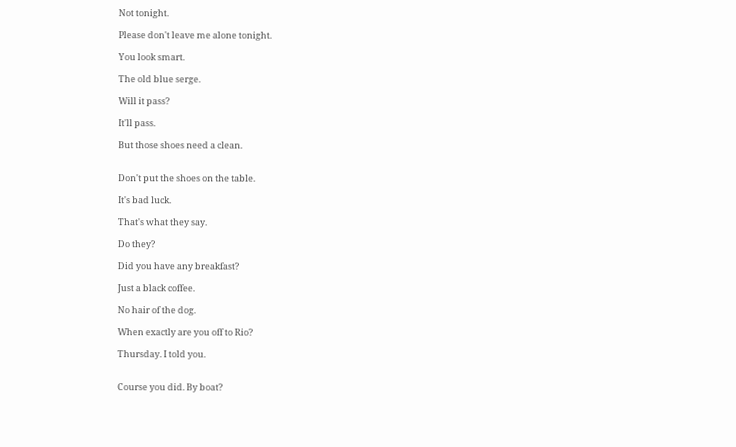Not tonight.

Please don't leave me alone tonight.

You look smart.

The old blue serge.

Will it pass?

It'll pass.

But those shoes need a clean.


Don't put the shoes on the table.

It's bad luck.

That's what they say.

Do they?

Did you have any breakfast?

Just a black coffee.

No hair of the dog.

When exactly are you off to Rio?

Thursday. I told you.


Course you did. By boat?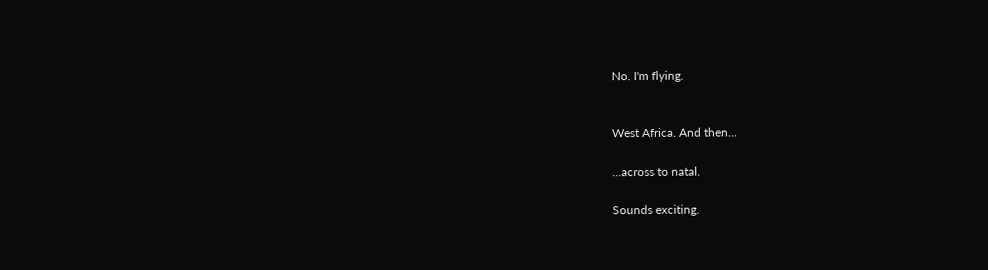No. I'm flying.


West Africa. And then...

...across to natal.

Sounds exciting.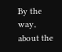By the way, about the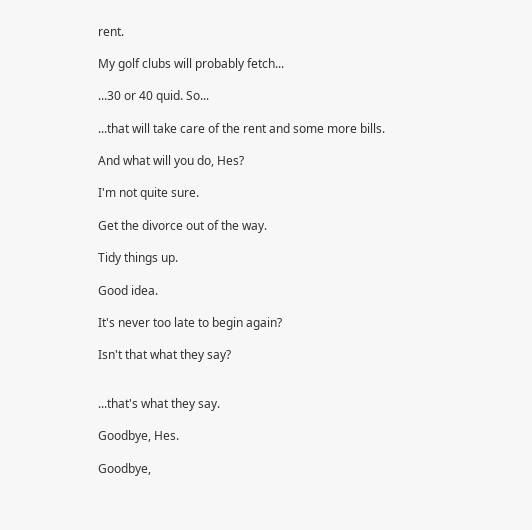rent.

My golf clubs will probably fetch...

...30 or 40 quid. So...

...that will take care of the rent and some more bills.

And what will you do, Hes?

I'm not quite sure.

Get the divorce out of the way.

Tidy things up.

Good idea.

It's never too late to begin again?

Isn't that what they say?


...that's what they say.

Goodbye, Hes.

Goodbye,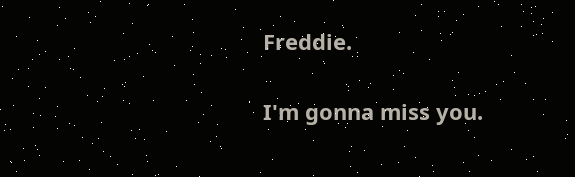Freddie.

I'm gonna miss you.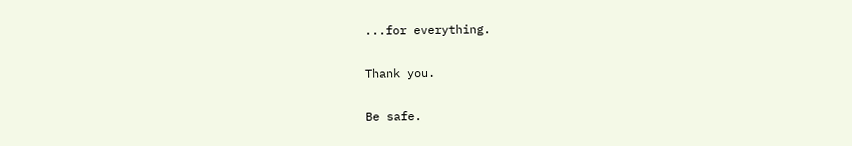...for everything.

Thank you.

Be safe.